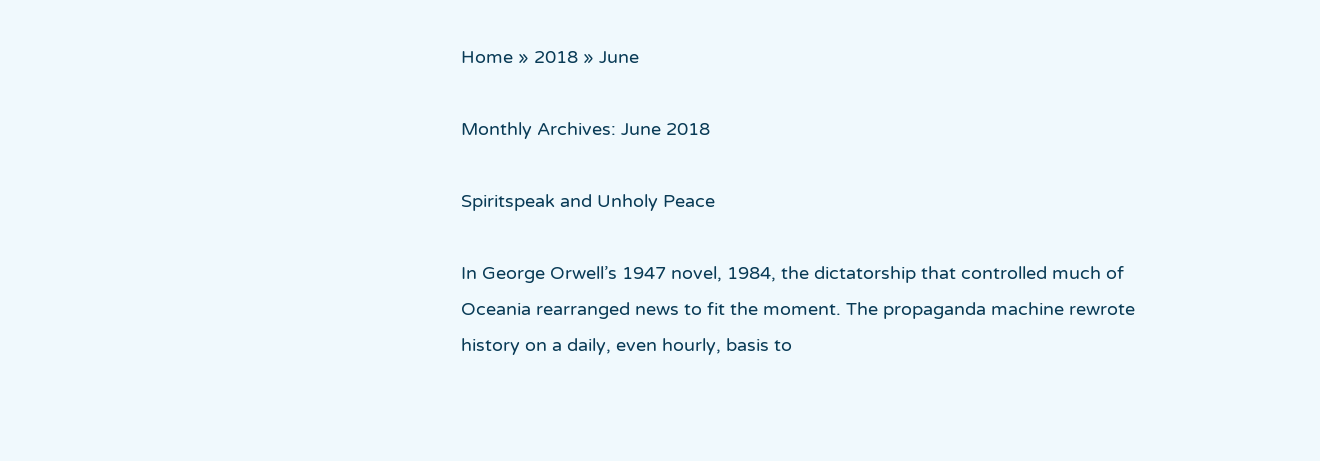Home » 2018 » June

Monthly Archives: June 2018

Spiritspeak and Unholy Peace

In George Orwell’s 1947 novel, 1984, the dictatorship that controlled much of Oceania rearranged news to fit the moment. The propaganda machine rewrote history on a daily, even hourly, basis to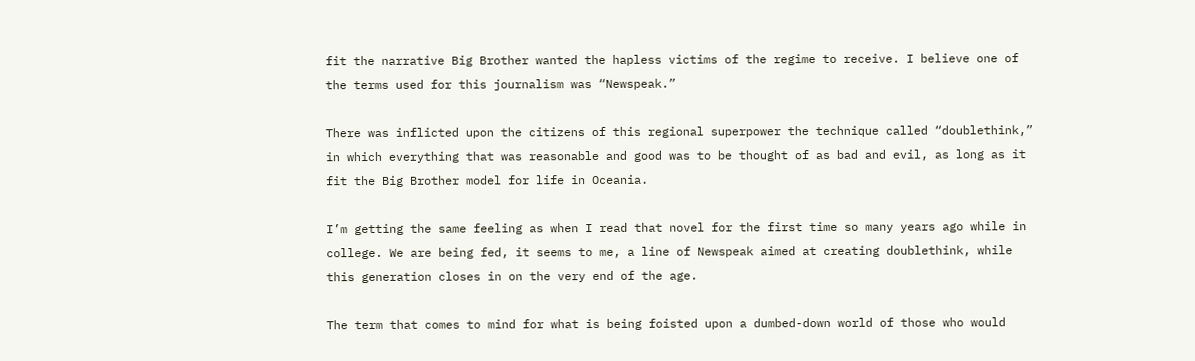fit the narrative Big Brother wanted the hapless victims of the regime to receive. I believe one of the terms used for this journalism was “Newspeak.”

There was inflicted upon the citizens of this regional superpower the technique called “doublethink,” in which everything that was reasonable and good was to be thought of as bad and evil, as long as it fit the Big Brother model for life in Oceania.

I’m getting the same feeling as when I read that novel for the first time so many years ago while in college. We are being fed, it seems to me, a line of Newspeak aimed at creating doublethink, while this generation closes in on the very end of the age.

The term that comes to mind for what is being foisted upon a dumbed-down world of those who would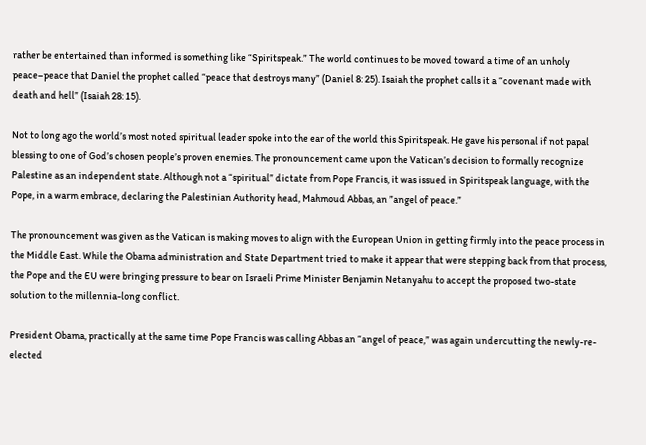rather be entertained than informed is something like “Spiritspeak.” The world continues to be moved toward a time of an unholy peace–peace that Daniel the prophet called “peace that destroys many” (Daniel 8: 25). Isaiah the prophet calls it a “covenant made with death and hell” (Isaiah 28: 15).

Not to long ago the world’s most noted spiritual leader spoke into the ear of the world this Spiritspeak. He gave his personal if not papal blessing to one of God’s chosen people’s proven enemies. The pronouncement came upon the Vatican’s decision to formally recognize Palestine as an independent state. Although not a “spiritual” dictate from Pope Francis, it was issued in Spiritspeak language, with the Pope, in a warm embrace, declaring the Palestinian Authority head, Mahmoud Abbas, an ”angel of peace.”

The pronouncement was given as the Vatican is making moves to align with the European Union in getting firmly into the peace process in the Middle East. While the Obama administration and State Department tried to make it appear that were stepping back from that process, the Pope and the EU were bringing pressure to bear on Israeli Prime Minister Benjamin Netanyahu to accept the proposed two-state solution to the millennia-long conflict.

President Obama, practically at the same time Pope Francis was calling Abbas an “angel of peace,” was again undercutting the newly-re-elected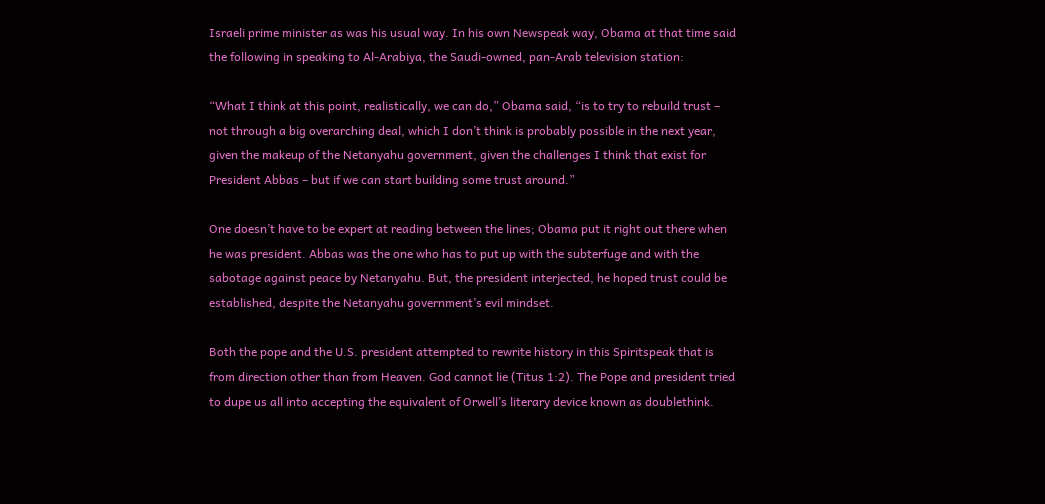Israeli prime minister as was his usual way. In his own Newspeak way, Obama at that time said the following in speaking to Al-Arabiya, the Saudi-owned, pan-Arab television station:

“What I think at this point, realistically, we can do,” Obama said, “is to try to rebuild trust – not through a big overarching deal, which I don’t think is probably possible in the next year, given the makeup of the Netanyahu government, given the challenges I think that exist for President Abbas – but if we can start building some trust around.”

One doesn’t have to be expert at reading between the lines; Obama put it right out there when he was president. Abbas was the one who has to put up with the subterfuge and with the sabotage against peace by Netanyahu. But, the president interjected, he hoped trust could be established, despite the Netanyahu government’s evil mindset.

Both the pope and the U.S. president attempted to rewrite history in this Spiritspeak that is from direction other than from Heaven. God cannot lie (Titus 1:2). The Pope and president tried to dupe us all into accepting the equivalent of Orwell’s literary device known as doublethink.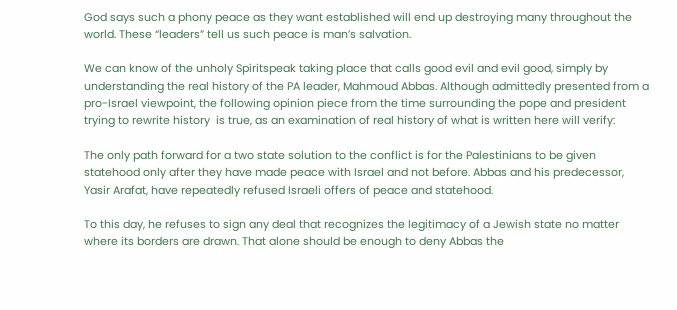God says such a phony peace as they want established will end up destroying many throughout the world. These “leaders” tell us such peace is man’s salvation.

We can know of the unholy Spiritspeak taking place that calls good evil and evil good, simply by understanding the real history of the PA leader, Mahmoud Abbas. Although admittedly presented from a pro-Israel viewpoint, the following opinion piece from the time surrounding the pope and president trying to rewrite history  is true, as an examination of real history of what is written here will verify:

The only path forward for a two state solution to the conflict is for the Palestinians to be given statehood only after they have made peace with Israel and not before. Abbas and his predecessor, Yasir Arafat, have repeatedly refused Israeli offers of peace and statehood.

To this day, he refuses to sign any deal that recognizes the legitimacy of a Jewish state no matter where its borders are drawn. That alone should be enough to deny Abbas the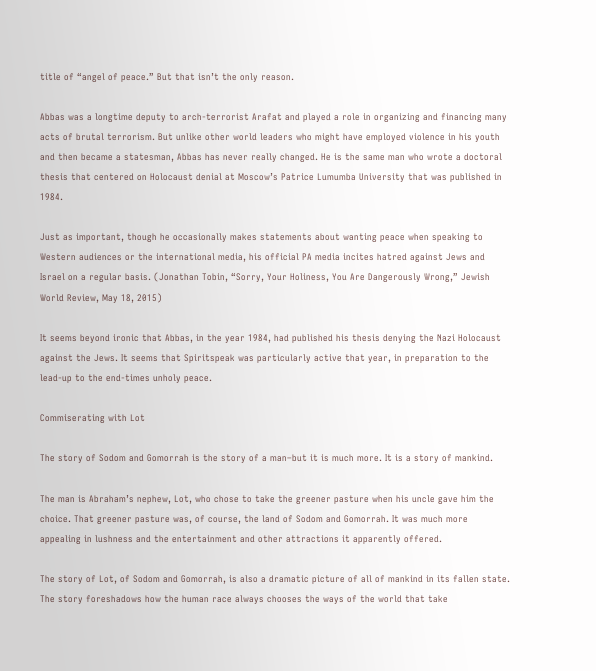title of “angel of peace.” But that isn’t the only reason.

Abbas was a longtime deputy to arch-terrorist Arafat and played a role in organizing and financing many acts of brutal terrorism. But unlike other world leaders who might have employed violence in his youth and then became a statesman, Abbas has never really changed. He is the same man who wrote a doctoral thesis that centered on Holocaust denial at Moscow’s Patrice Lumumba University that was published in 1984.

Just as important, though he occasionally makes statements about wanting peace when speaking to Western audiences or the international media, his official PA media incites hatred against Jews and Israel on a regular basis. (Jonathan Tobin, “Sorry, Your Holiness, You Are Dangerously Wrong,” Jewish World Review, May 18, 2015)

It seems beyond ironic that Abbas, in the year 1984, had published his thesis denying the Nazi Holocaust against the Jews. It seems that Spiritspeak was particularly active that year, in preparation to the lead-up to the end-times unholy peace.

Commiserating with Lot

The story of Sodom and Gomorrah is the story of a man–but it is much more. It is a story of mankind.

The man is Abraham’s nephew, Lot, who chose to take the greener pasture when his uncle gave him the choice. That greener pasture was, of course, the land of Sodom and Gomorrah. It was much more appealing in lushness and the entertainment and other attractions it apparently offered.

The story of Lot, of Sodom and Gomorrah, is also a dramatic picture of all of mankind in its fallen state. The story foreshadows how the human race always chooses the ways of the world that take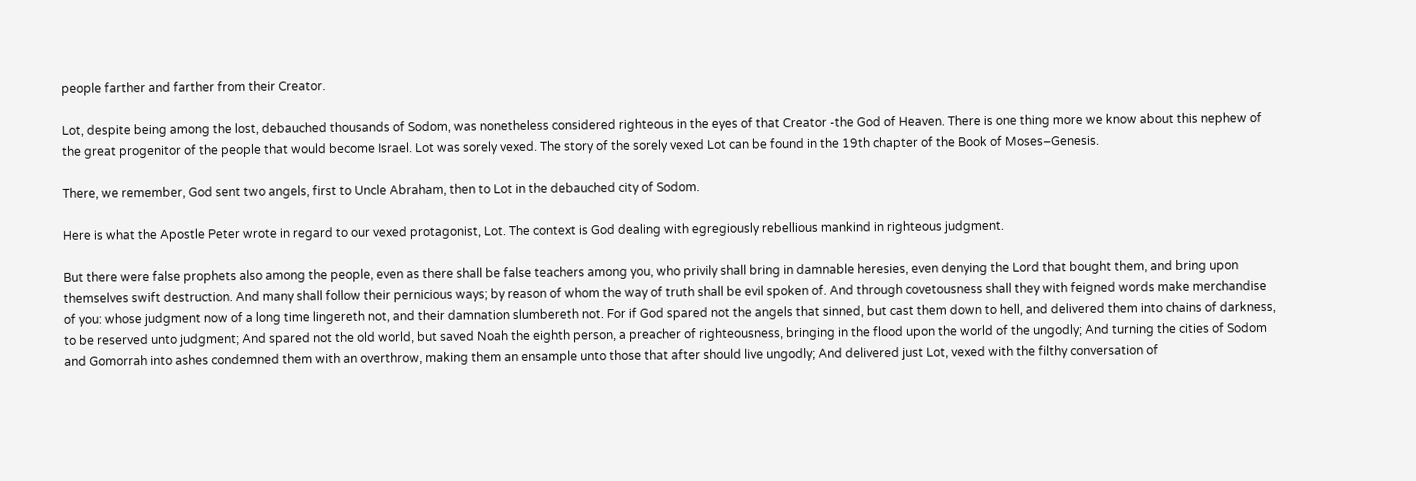people farther and farther from their Creator.

Lot, despite being among the lost, debauched thousands of Sodom, was nonetheless considered righteous in the eyes of that Creator -the God of Heaven. There is one thing more we know about this nephew of the great progenitor of the people that would become Israel. Lot was sorely vexed. The story of the sorely vexed Lot can be found in the 19th chapter of the Book of Moses–Genesis.

There, we remember, God sent two angels, first to Uncle Abraham, then to Lot in the debauched city of Sodom.

Here is what the Apostle Peter wrote in regard to our vexed protagonist, Lot. The context is God dealing with egregiously rebellious mankind in righteous judgment.

But there were false prophets also among the people, even as there shall be false teachers among you, who privily shall bring in damnable heresies, even denying the Lord that bought them, and bring upon themselves swift destruction. And many shall follow their pernicious ways; by reason of whom the way of truth shall be evil spoken of. And through covetousness shall they with feigned words make merchandise of you: whose judgment now of a long time lingereth not, and their damnation slumbereth not. For if God spared not the angels that sinned, but cast them down to hell, and delivered them into chains of darkness, to be reserved unto judgment; And spared not the old world, but saved Noah the eighth person, a preacher of righteousness, bringing in the flood upon the world of the ungodly; And turning the cities of Sodom and Gomorrah into ashes condemned them with an overthrow, making them an ensample unto those that after should live ungodly; And delivered just Lot, vexed with the filthy conversation of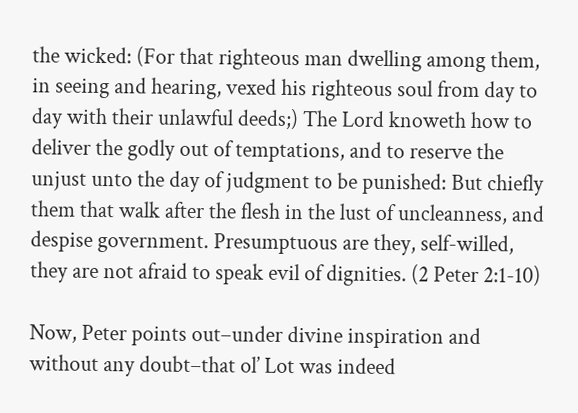the wicked: (For that righteous man dwelling among them, in seeing and hearing, vexed his righteous soul from day to day with their unlawful deeds;) The Lord knoweth how to deliver the godly out of temptations, and to reserve the unjust unto the day of judgment to be punished: But chiefly them that walk after the flesh in the lust of uncleanness, and despise government. Presumptuous are they, self-willed, they are not afraid to speak evil of dignities. (2 Peter 2:1-10)

Now, Peter points out–under divine inspiration and without any doubt–that ol’ Lot was indeed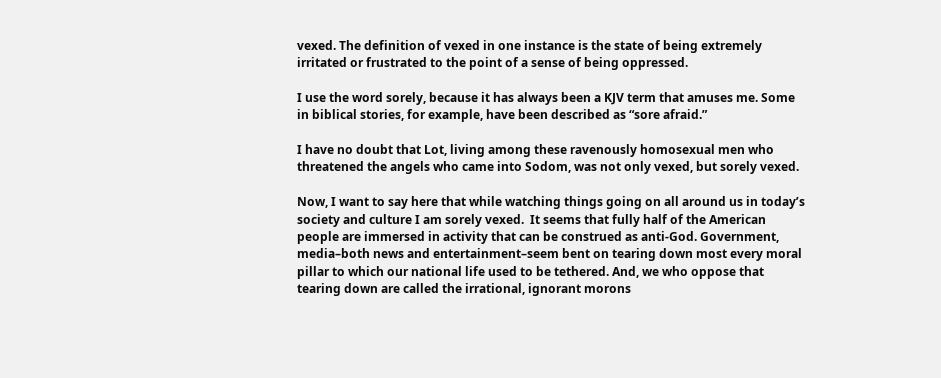vexed. The definition of vexed in one instance is the state of being extremely irritated or frustrated to the point of a sense of being oppressed.

I use the word sorely, because it has always been a KJV term that amuses me. Some in biblical stories, for example, have been described as “sore afraid.”

I have no doubt that Lot, living among these ravenously homosexual men who threatened the angels who came into Sodom, was not only vexed, but sorely vexed.

Now, I want to say here that while watching things going on all around us in today’s society and culture I am sorely vexed.  It seems that fully half of the American people are immersed in activity that can be construed as anti-God. Government, media–both news and entertainment–seem bent on tearing down most every moral pillar to which our national life used to be tethered. And, we who oppose that tearing down are called the irrational, ignorant morons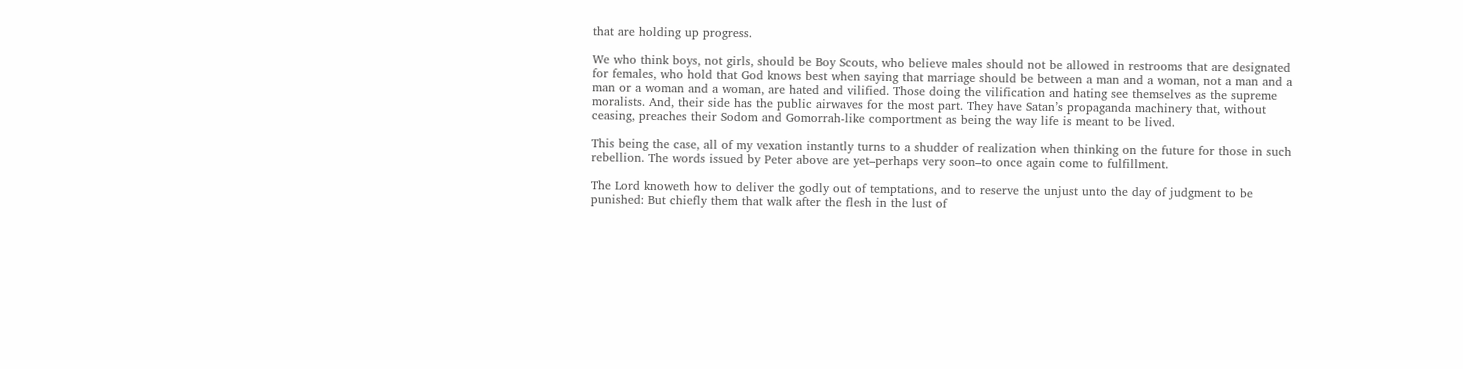that are holding up progress.

We who think boys, not girls, should be Boy Scouts, who believe males should not be allowed in restrooms that are designated for females, who hold that God knows best when saying that marriage should be between a man and a woman, not a man and a man or a woman and a woman, are hated and vilified. Those doing the vilification and hating see themselves as the supreme moralists. And, their side has the public airwaves for the most part. They have Satan’s propaganda machinery that, without ceasing, preaches their Sodom and Gomorrah-like comportment as being the way life is meant to be lived.

This being the case, all of my vexation instantly turns to a shudder of realization when thinking on the future for those in such rebellion. The words issued by Peter above are yet–perhaps very soon–to once again come to fulfillment.

The Lord knoweth how to deliver the godly out of temptations, and to reserve the unjust unto the day of judgment to be punished: But chiefly them that walk after the flesh in the lust of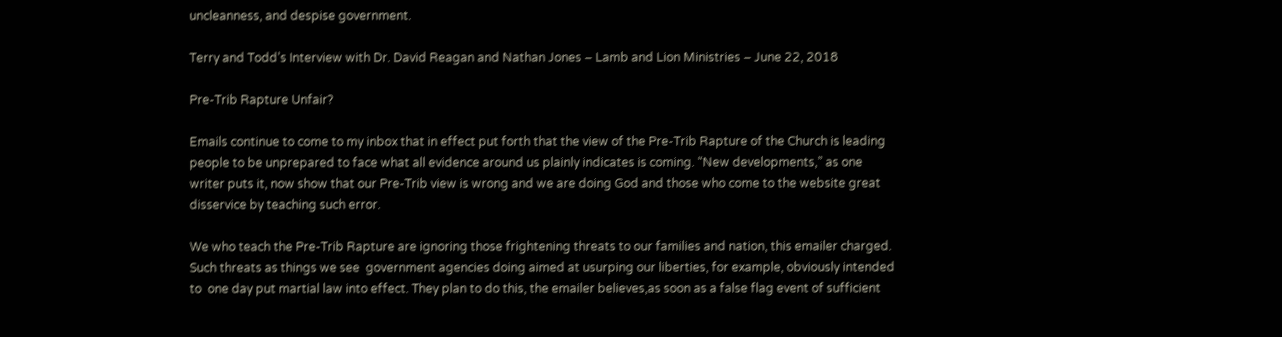uncleanness, and despise government.

Terry and Todd’s Interview with Dr. David Reagan and Nathan Jones – Lamb and Lion Ministries – June 22, 2018

Pre-Trib Rapture Unfair?

Emails continue to come to my inbox that in effect put forth that the view of the Pre-Trib Rapture of the Church is leading people to be unprepared to face what all evidence around us plainly indicates is coming. “New developments,” as one writer puts it, now show that our Pre-Trib view is wrong and we are doing God and those who come to the website great disservice by teaching such error.

We who teach the Pre-Trib Rapture are ignoring those frightening threats to our families and nation, this emailer charged. Such threats as things we see  government agencies doing aimed at usurping our liberties, for example, obviously intended  to  one day put martial law into effect. They plan to do this, the emailer believes,as soon as a false flag event of sufficient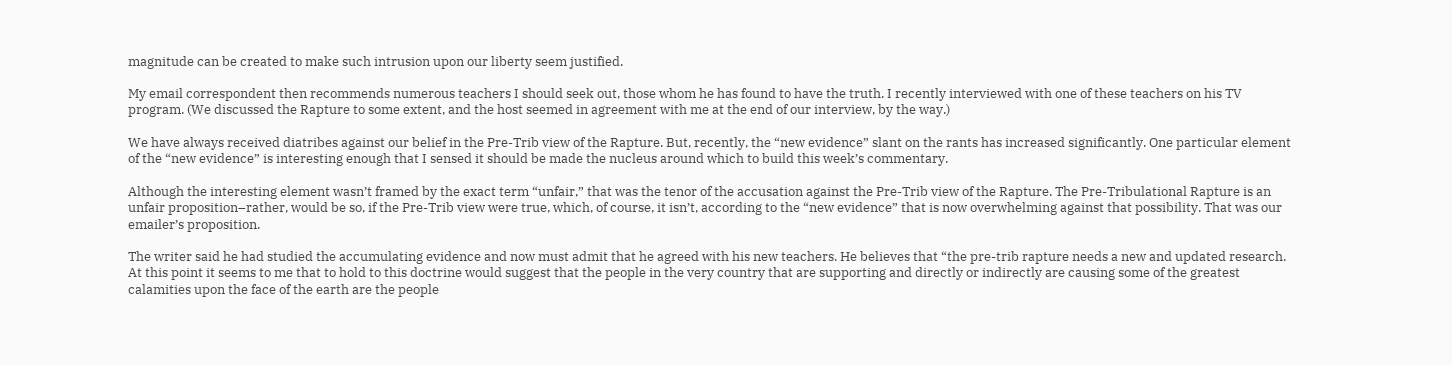magnitude can be created to make such intrusion upon our liberty seem justified.

My email correspondent then recommends numerous teachers I should seek out, those whom he has found to have the truth. I recently interviewed with one of these teachers on his TV program. (We discussed the Rapture to some extent, and the host seemed in agreement with me at the end of our interview, by the way.)

We have always received diatribes against our belief in the Pre-Trib view of the Rapture. But, recently, the “new evidence” slant on the rants has increased significantly. One particular element of the “new evidence” is interesting enough that I sensed it should be made the nucleus around which to build this week’s commentary.

Although the interesting element wasn’t framed by the exact term “unfair,” that was the tenor of the accusation against the Pre-Trib view of the Rapture. The Pre-Tribulational Rapture is an unfair proposition–rather, would be so, if the Pre-Trib view were true, which, of course, it isn’t, according to the “new evidence” that is now overwhelming against that possibility. That was our emailer’s proposition.

The writer said he had studied the accumulating evidence and now must admit that he agreed with his new teachers. He believes that “the pre-trib rapture needs a new and updated research. At this point it seems to me that to hold to this doctrine would suggest that the people in the very country that are supporting and directly or indirectly are causing some of the greatest calamities upon the face of the earth are the people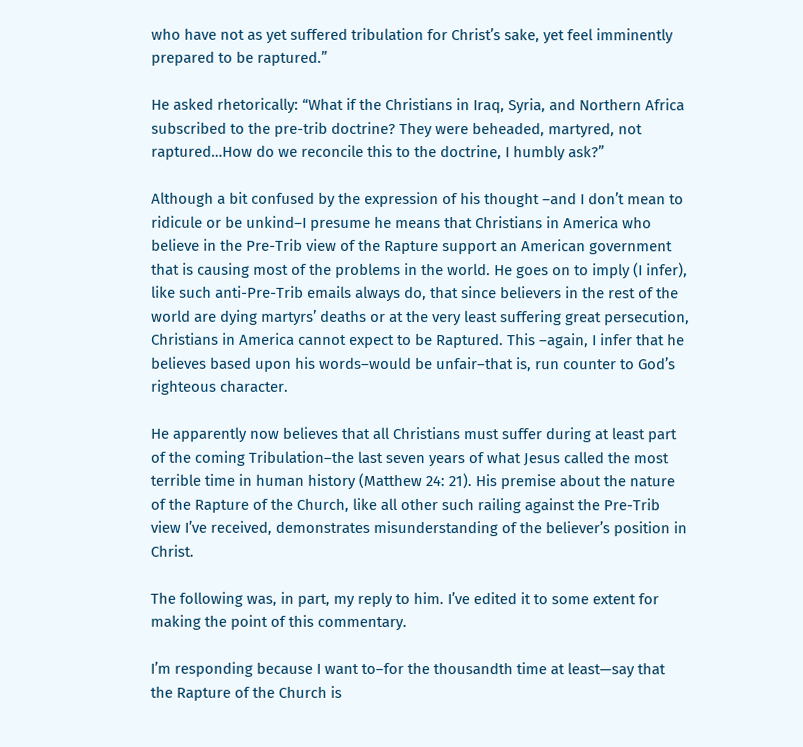who have not as yet suffered tribulation for Christ’s sake, yet feel imminently prepared to be raptured.”

He asked rhetorically: “What if the Christians in Iraq, Syria, and Northern Africa subscribed to the pre-trib doctrine? They were beheaded, martyred, not raptured…How do we reconcile this to the doctrine, I humbly ask?”

Although a bit confused by the expression of his thought –and I don’t mean to ridicule or be unkind–I presume he means that Christians in America who believe in the Pre-Trib view of the Rapture support an American government that is causing most of the problems in the world. He goes on to imply (I infer), like such anti-Pre-Trib emails always do, that since believers in the rest of the world are dying martyrs’ deaths or at the very least suffering great persecution, Christians in America cannot expect to be Raptured. This –again, I infer that he believes based upon his words–would be unfair–that is, run counter to God’s righteous character.

He apparently now believes that all Christians must suffer during at least part of the coming Tribulation–the last seven years of what Jesus called the most terrible time in human history (Matthew 24: 21). His premise about the nature of the Rapture of the Church, like all other such railing against the Pre-Trib view I’ve received, demonstrates misunderstanding of the believer’s position in Christ.

The following was, in part, my reply to him. I’ve edited it to some extent for making the point of this commentary.

I’m responding because I want to–for the thousandth time at least—say that the Rapture of the Church is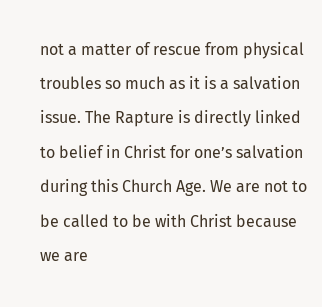not a matter of rescue from physical troubles so much as it is a salvation issue. The Rapture is directly linked to belief in Christ for one’s salvation during this Church Age. We are not to be called to be with Christ because we are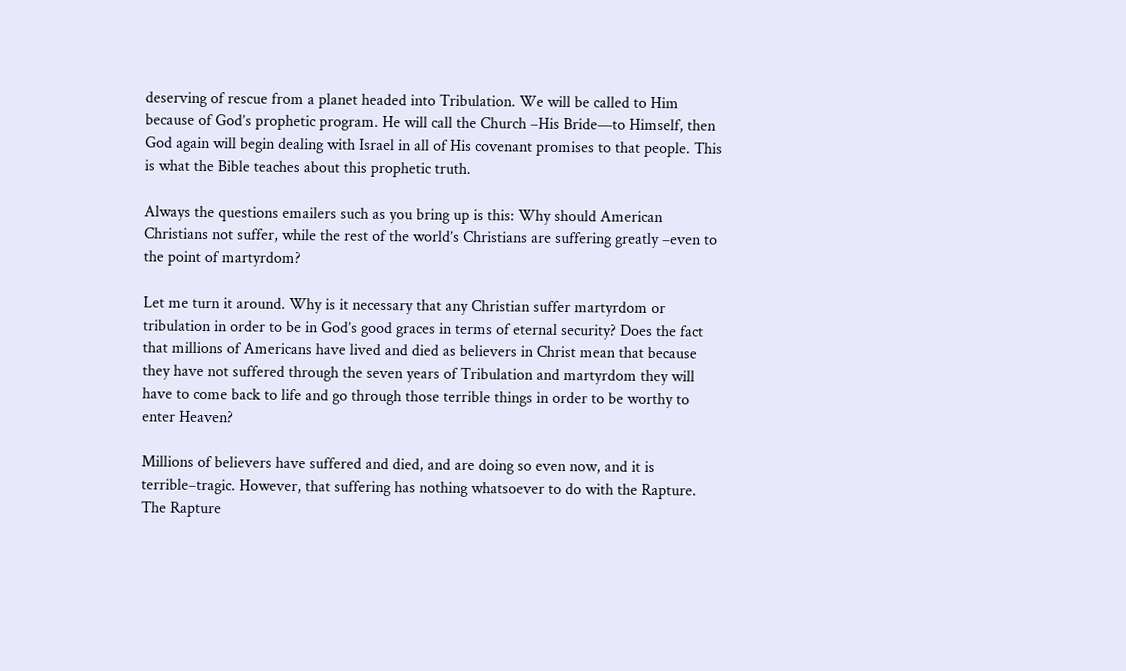deserving of rescue from a planet headed into Tribulation. We will be called to Him because of God’s prophetic program. He will call the Church –His Bride—to Himself, then God again will begin dealing with Israel in all of His covenant promises to that people. This is what the Bible teaches about this prophetic truth.

Always the questions emailers such as you bring up is this: Why should American Christians not suffer, while the rest of the world’s Christians are suffering greatly –even to the point of martyrdom?

Let me turn it around. Why is it necessary that any Christian suffer martyrdom or tribulation in order to be in God’s good graces in terms of eternal security? Does the fact that millions of Americans have lived and died as believers in Christ mean that because they have not suffered through the seven years of Tribulation and martyrdom they will have to come back to life and go through those terrible things in order to be worthy to enter Heaven?

Millions of believers have suffered and died, and are doing so even now, and it is terrible–tragic. However, that suffering has nothing whatsoever to do with the Rapture. The Rapture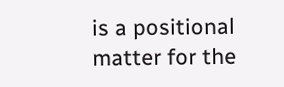is a positional matter for the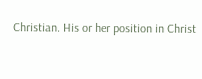Christian. His or her position in Christ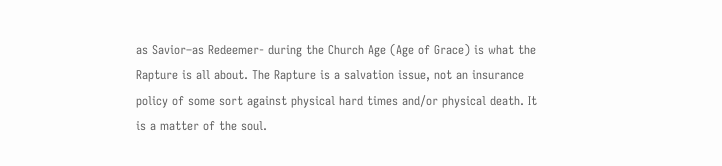as Savior–as Redeemer- during the Church Age (Age of Grace) is what the Rapture is all about. The Rapture is a salvation issue, not an insurance policy of some sort against physical hard times and/or physical death. It is a matter of the soul.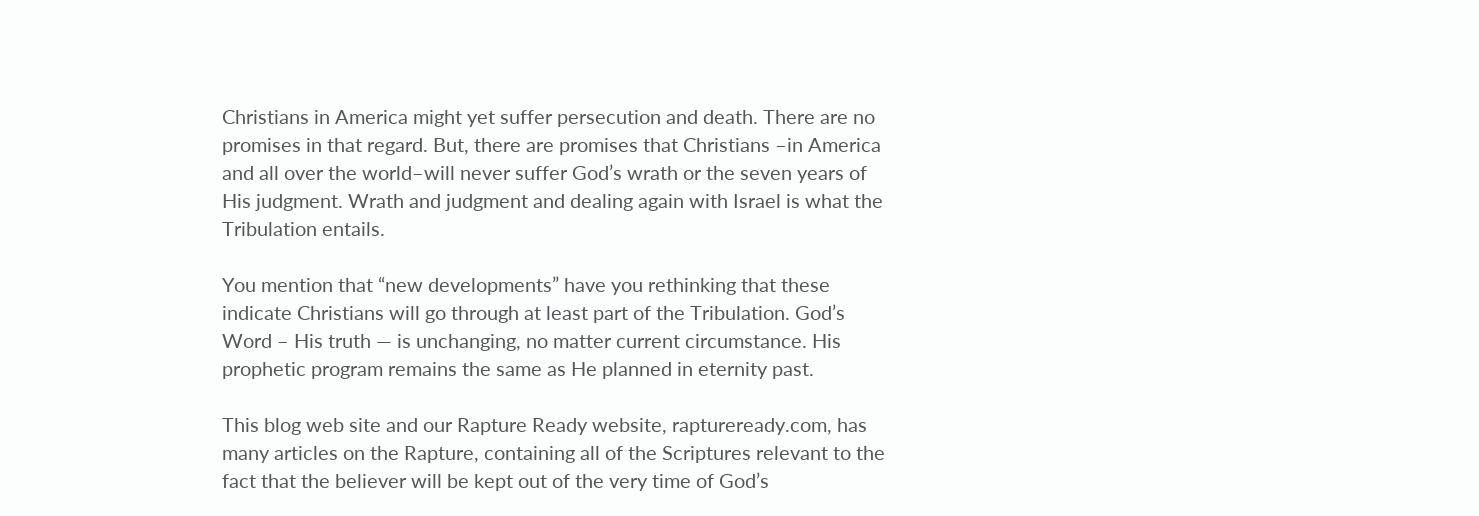Christians in America might yet suffer persecution and death. There are no promises in that regard. But, there are promises that Christians –in America and all over the world–will never suffer God’s wrath or the seven years of His judgment. Wrath and judgment and dealing again with Israel is what the Tribulation entails.

You mention that “new developments” have you rethinking that these indicate Christians will go through at least part of the Tribulation. God’s Word – His truth — is unchanging, no matter current circumstance. His prophetic program remains the same as He planned in eternity past.

This blog web site and our Rapture Ready website, raptureready.com, has many articles on the Rapture, containing all of the Scriptures relevant to the fact that the believer will be kept out of the very time of God’s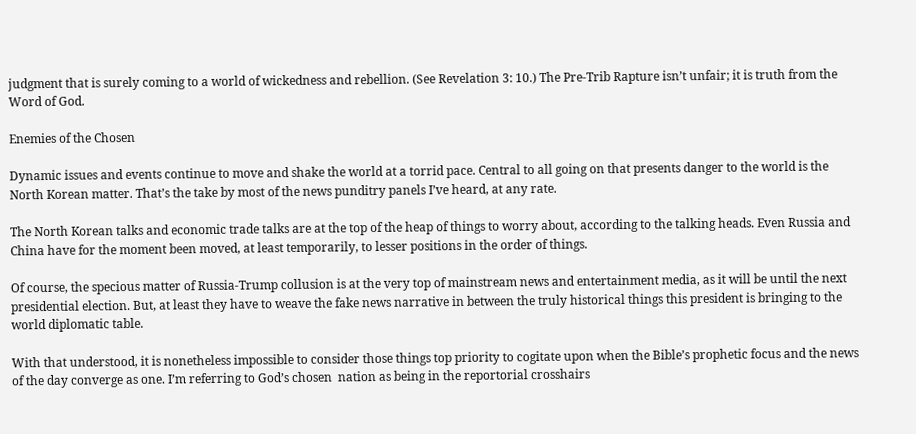judgment that is surely coming to a world of wickedness and rebellion. (See Revelation 3: 10.) The Pre-Trib Rapture isn’t unfair; it is truth from the Word of God.

Enemies of the Chosen

Dynamic issues and events continue to move and shake the world at a torrid pace. Central to all going on that presents danger to the world is the North Korean matter. That’s the take by most of the news punditry panels I’ve heard, at any rate.

The North Korean talks and economic trade talks are at the top of the heap of things to worry about, according to the talking heads. Even Russia and China have for the moment been moved, at least temporarily, to lesser positions in the order of things.

Of course, the specious matter of Russia-Trump collusion is at the very top of mainstream news and entertainment media, as it will be until the next presidential election. But, at least they have to weave the fake news narrative in between the truly historical things this president is bringing to the world diplomatic table.

With that understood, it is nonetheless impossible to consider those things top priority to cogitate upon when the Bible’s prophetic focus and the news of the day converge as one. I’m referring to God’s chosen  nation as being in the reportorial crosshairs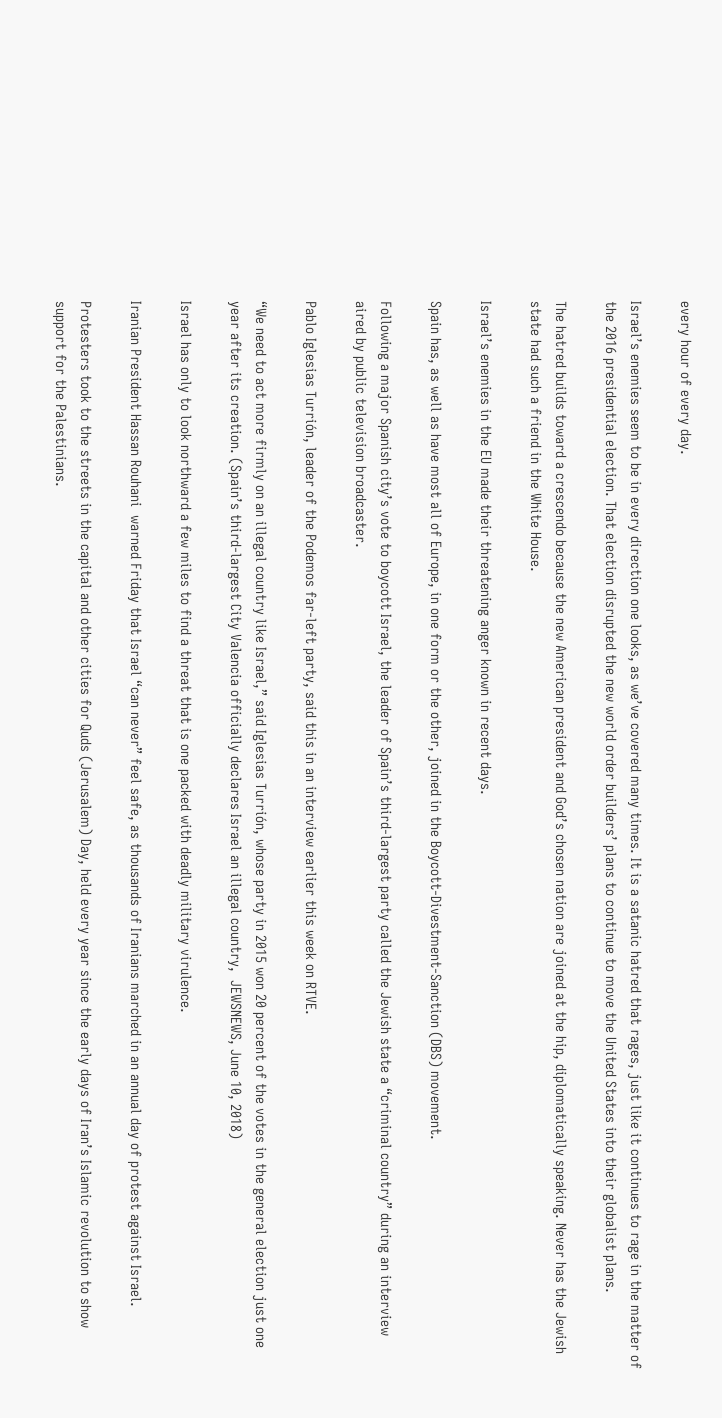every hour of every day.

Israel’s enemies seem to be in every direction one looks, as we’ve covered many times. It is a satanic hatred that rages, just like it continues to rage in the matter of the 2016 presidential election. That election disrupted the new world order builders’ plans to continue to move the United States into their globalist plans.

The hatred builds toward a crescendo because the new American president and God’s chosen nation are joined at the hip, diplomatically speaking. Never has the Jewish state had such a friend in the White House.

Israel’s enemies in the EU made their threatening anger known in recent days.

Spain has, as well as have most all of Europe, in one form or the other, joined in the Boycott-Divestment-Sanction (DBS) movement.

Following a major Spanish city’s vote to boycott Israel, the leader of Spain’s third-largest party called the Jewish state a “criminal country” during an interview aired by public television broadcaster.

Pablo Iglesias Turrión, leader of the Podemos far-left party, said this in an interview earlier this week on RTVE.

“We need to act more firmly on an illegal country like Israel,” said Iglesias Turrión, whose party in 2015 won 20 percent of the votes in the general election just one year after its creation. (Spain’s third-largest City Valencia officially declares Israel an illegal country,  JEWSNEWS, June 10, 2018)

Israel has only to look northward a few miles to find a threat that is one packed with deadly military virulence.

Iranian President Hassan Rouhani  warned Friday that Israel “can never” feel safe, as thousands of Iranians marched in an annual day of protest against Israel.

Protesters took to the streets in the capital and other cities for Quds (Jerusalem) Day, held every year since the early days of Iran’s Islamic revolution to show support for the Palestinians.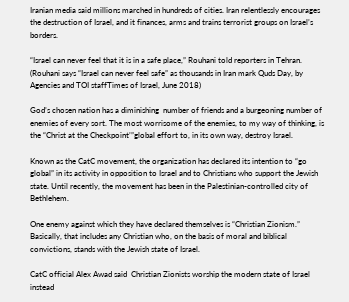Iranian media said millions marched in hundreds of cities. Iran relentlessly encourages the destruction of Israel, and it finances, arms and trains terrorist groups on Israel’s borders.

“Israel can never feel that it is in a safe place,” Rouhani told reporters in Tehran. (Rouhani says “Israel can never feel safe” as thousands in Iran mark Quds Day, by Agencies and TOI staffTimes of Israel, June 2018)

God’s chosen nation has a diminishing  number of friends and a burgeoning number of enemies of every sort. The most worrisome of the enemies, to my way of thinking, is the “Christ at the Checkpoint’”global effort to, in its own way, destroy Israel.

Known as the CatC movement, the organization has declared its intention to “go global” in its activity in opposition to Israel and to Christians who support the Jewish state. Until recently, the movement has been in the Palestinian-controlled city of Bethlehem.

One enemy against which they have declared themselves is “Christian Zionism.” Basically, that includes any Christian who, on the basis of moral and biblical convictions, stands with the Jewish state of Israel.

CatC official Alex Awad said  Christian Zionists worship the modern state of Israel instead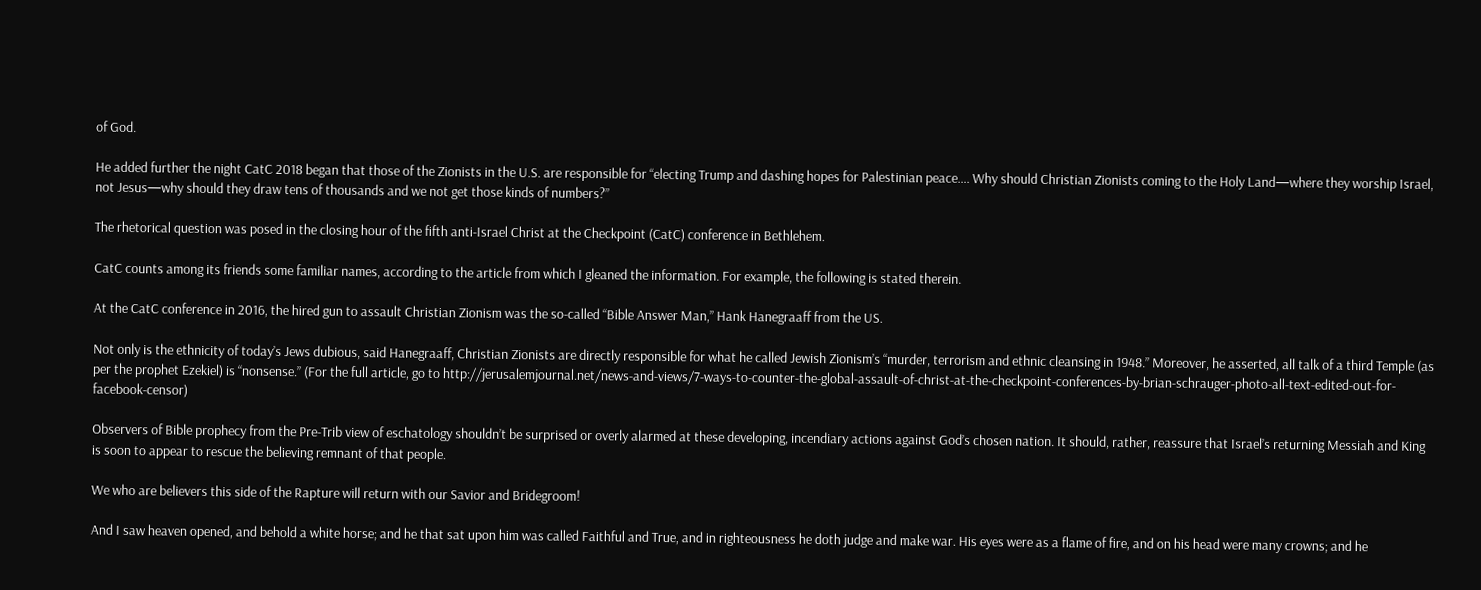of God.

He added further the night CatC 2018 began that those of the Zionists in the U.S. are responsible for “electing Trump and dashing hopes for Palestinian peace…. Why should Christian Zionists coming to the Holy Land—where they worship Israel, not Jesus—why should they draw tens of thousands and we not get those kinds of numbers?”

The rhetorical question was posed in the closing hour of the fifth anti-Israel Christ at the Checkpoint (CatC) conference in Bethlehem.

CatC counts among its friends some familiar names, according to the article from which I gleaned the information. For example, the following is stated therein.

At the CatC conference in 2016, the hired gun to assault Christian Zionism was the so-called “Bible Answer Man,” Hank Hanegraaff from the US.

Not only is the ethnicity of today’s Jews dubious, said Hanegraaff, Christian Zionists are directly responsible for what he called Jewish Zionism’s “murder, terrorism and ethnic cleansing in 1948.” Moreover, he asserted, all talk of a third Temple (as per the prophet Ezekiel) is “nonsense.” (For the full article, go to http://jerusalemjournal.net/news-and-views/7-ways-to-counter-the-global-assault-of-christ-at-the-checkpoint-conferences-by-brian-schrauger-photo-all-text-edited-out-for-facebook-censor)

Observers of Bible prophecy from the Pre-Trib view of eschatology shouldn’t be surprised or overly alarmed at these developing, incendiary actions against God’s chosen nation. It should, rather, reassure that Israel’s returning Messiah and King is soon to appear to rescue the believing remnant of that people.

We who are believers this side of the Rapture will return with our Savior and Bridegroom!

And I saw heaven opened, and behold a white horse; and he that sat upon him was called Faithful and True, and in righteousness he doth judge and make war. His eyes were as a flame of fire, and on his head were many crowns; and he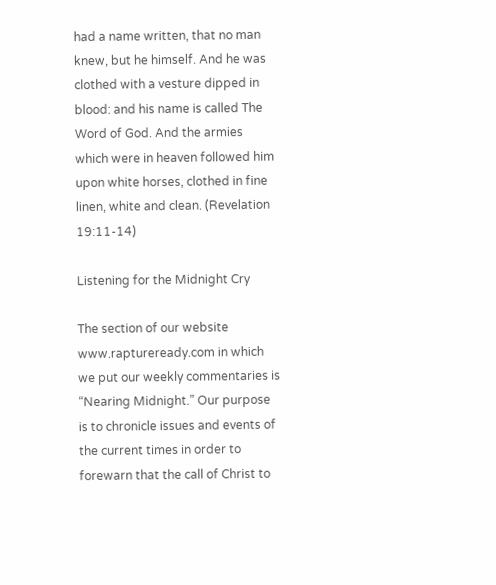had a name written, that no man knew, but he himself. And he was clothed with a vesture dipped in blood: and his name is called The Word of God. And the armies which were in heaven followed him upon white horses, clothed in fine linen, white and clean. (Revelation 19:11-14)

Listening for the Midnight Cry

The section of our website www.raptureready.com in which we put our weekly commentaries is “Nearing Midnight.” Our purpose is to chronicle issues and events of the current times in order to forewarn that the call of Christ to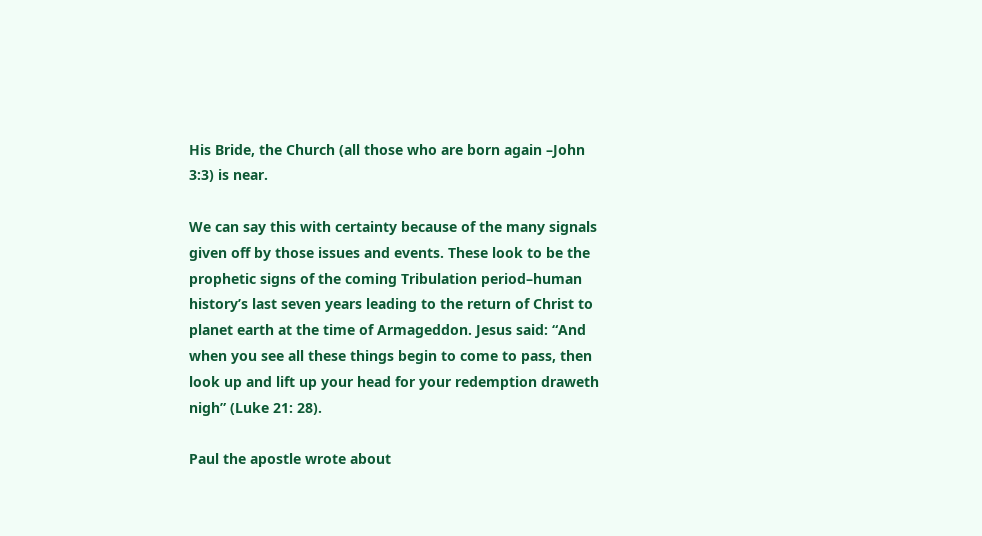His Bride, the Church (all those who are born again –John 3:3) is near.

We can say this with certainty because of the many signals given off by those issues and events. These look to be the prophetic signs of the coming Tribulation period–human history’s last seven years leading to the return of Christ to planet earth at the time of Armageddon. Jesus said: “And when you see all these things begin to come to pass, then look up and lift up your head for your redemption draweth nigh” (Luke 21: 28).

Paul the apostle wrote about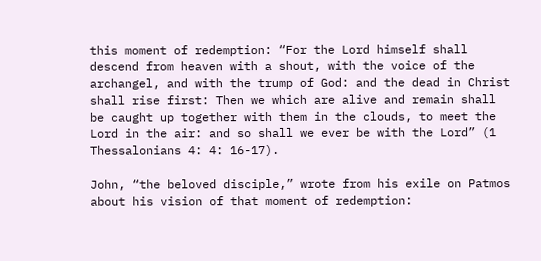this moment of redemption: “For the Lord himself shall descend from heaven with a shout, with the voice of the archangel, and with the trump of God: and the dead in Christ shall rise first: Then we which are alive and remain shall be caught up together with them in the clouds, to meet the Lord in the air: and so shall we ever be with the Lord” (1 Thessalonians 4: 4: 16-17).

John, “the beloved disciple,” wrote from his exile on Patmos about his vision of that moment of redemption: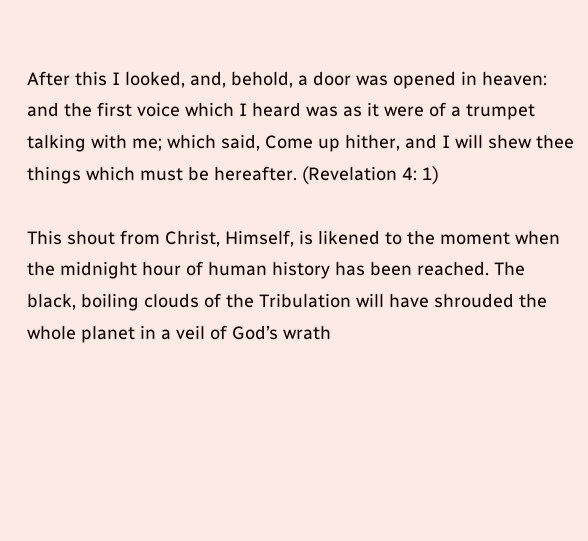After this I looked, and, behold, a door was opened in heaven: and the first voice which I heard was as it were of a trumpet talking with me; which said, Come up hither, and I will shew thee things which must be hereafter. (Revelation 4: 1)

This shout from Christ, Himself, is likened to the moment when the midnight hour of human history has been reached. The black, boiling clouds of the Tribulation will have shrouded the whole planet in a veil of God’s wrath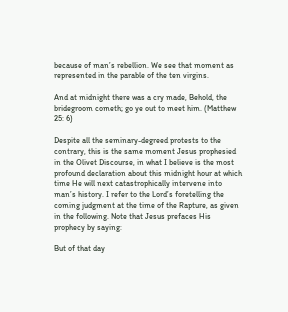because of man’s rebellion. We see that moment as represented in the parable of the ten virgins.

And at midnight there was a cry made, Behold, the bridegroom cometh; go ye out to meet him. (Matthew 25: 6)

Despite all the seminary-degreed protests to the contrary, this is the same moment Jesus prophesied in the Olivet Discourse, in what I believe is the most profound declaration about this midnight hour at which time He will next catastrophically intervene into man’s history. I refer to the Lord’s foretelling the coming judgment at the time of the Rapture, as given in the following. Note that Jesus prefaces His prophecy by saying:

But of that day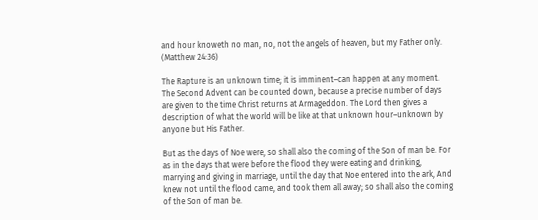and hour knoweth no man, no, not the angels of heaven, but my Father only. (Matthew 24:36)

The Rapture is an unknown time; it is imminent–can happen at any moment. The Second Advent can be counted down, because a precise number of days are given to the time Christ returns at Armageddon. The Lord then gives a description of what the world will be like at that unknown hour–unknown by anyone but His Father.

But as the days of Noe were, so shall also the coming of the Son of man be. For as in the days that were before the flood they were eating and drinking, marrying and giving in marriage, until the day that Noe entered into the ark, And knew not until the flood came, and took them all away; so shall also the coming of the Son of man be.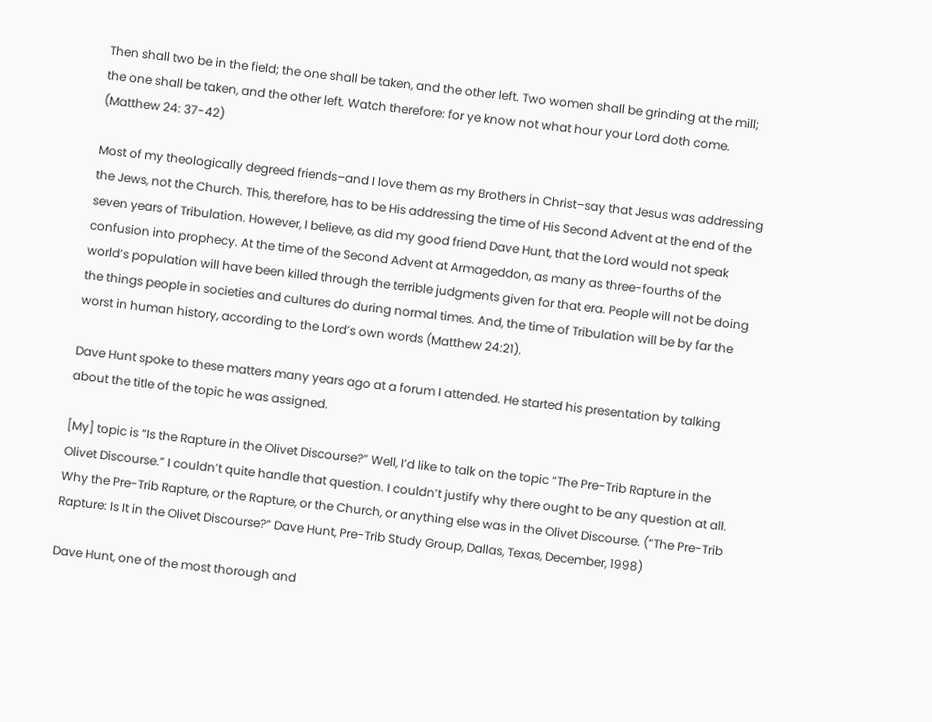Then shall two be in the field; the one shall be taken, and the other left. Two women shall be grinding at the mill; the one shall be taken, and the other left. Watch therefore: for ye know not what hour your Lord doth come. (Matthew 24: 37-42)

Most of my theologically degreed friends–and I love them as my Brothers in Christ–say that Jesus was addressing the Jews, not the Church. This, therefore, has to be His addressing the time of His Second Advent at the end of the seven years of Tribulation. However, I believe, as did my good friend Dave Hunt, that the Lord would not speak confusion into prophecy. At the time of the Second Advent at Armageddon, as many as three-fourths of the world’s population will have been killed through the terrible judgments given for that era. People will not be doing the things people in societies and cultures do during normal times. And, the time of Tribulation will be by far the worst in human history, according to the Lord’s own words (Matthew 24:21).

Dave Hunt spoke to these matters many years ago at a forum I attended. He started his presentation by talking about the title of the topic he was assigned.

[My] topic is “Is the Rapture in the Olivet Discourse?” Well, I’d like to talk on the topic “The Pre-Trib Rapture in the Olivet Discourse.” I couldn’t quite handle that question. I couldn’t justify why there ought to be any question at all. Why the Pre-Trib Rapture, or the Rapture, or the Church, or anything else was in the Olivet Discourse. (“The Pre-Trib Rapture: Is It in the Olivet Discourse?” Dave Hunt, Pre-Trib Study Group, Dallas, Texas, December, 1998)

Dave Hunt, one of the most thorough and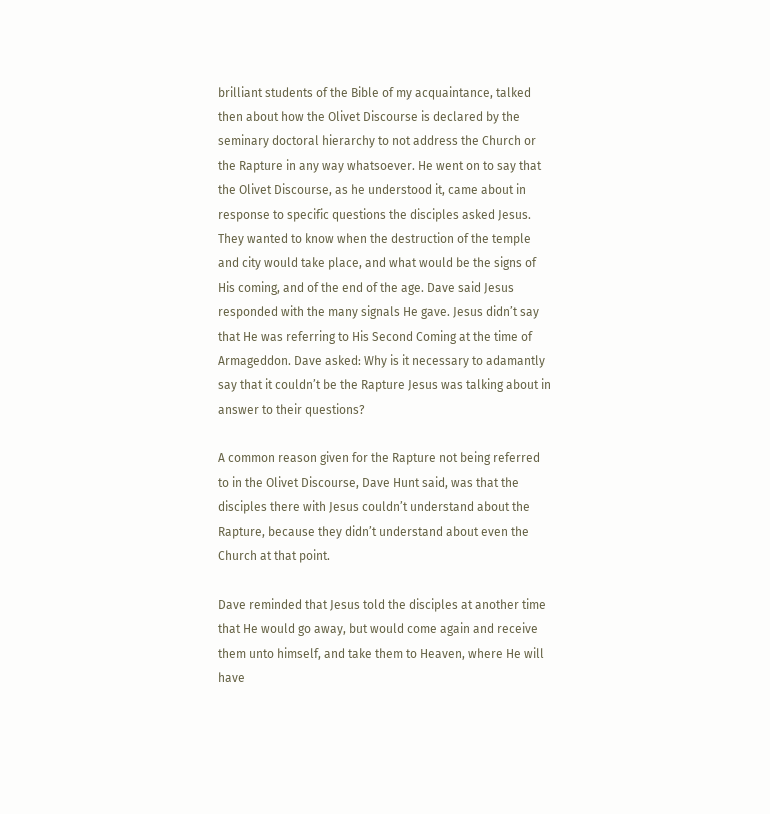brilliant students of the Bible of my acquaintance, talked then about how the Olivet Discourse is declared by the seminary doctoral hierarchy to not address the Church or the Rapture in any way whatsoever. He went on to say that the Olivet Discourse, as he understood it, came about in response to specific questions the disciples asked Jesus. They wanted to know when the destruction of the temple and city would take place, and what would be the signs of His coming, and of the end of the age. Dave said Jesus responded with the many signals He gave. Jesus didn’t say that He was referring to His Second Coming at the time of Armageddon. Dave asked: Why is it necessary to adamantly say that it couldn’t be the Rapture Jesus was talking about in answer to their questions?

A common reason given for the Rapture not being referred to in the Olivet Discourse, Dave Hunt said, was that the disciples there with Jesus couldn’t understand about the Rapture, because they didn’t understand about even the Church at that point.

Dave reminded that Jesus told the disciples at another time that He would go away, but would come again and receive them unto himself, and take them to Heaven, where He will have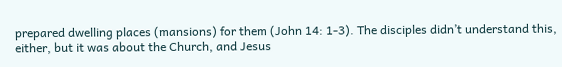prepared dwelling places (mansions) for them (John 14: 1-3). The disciples didn’t understand this, either, but it was about the Church, and Jesus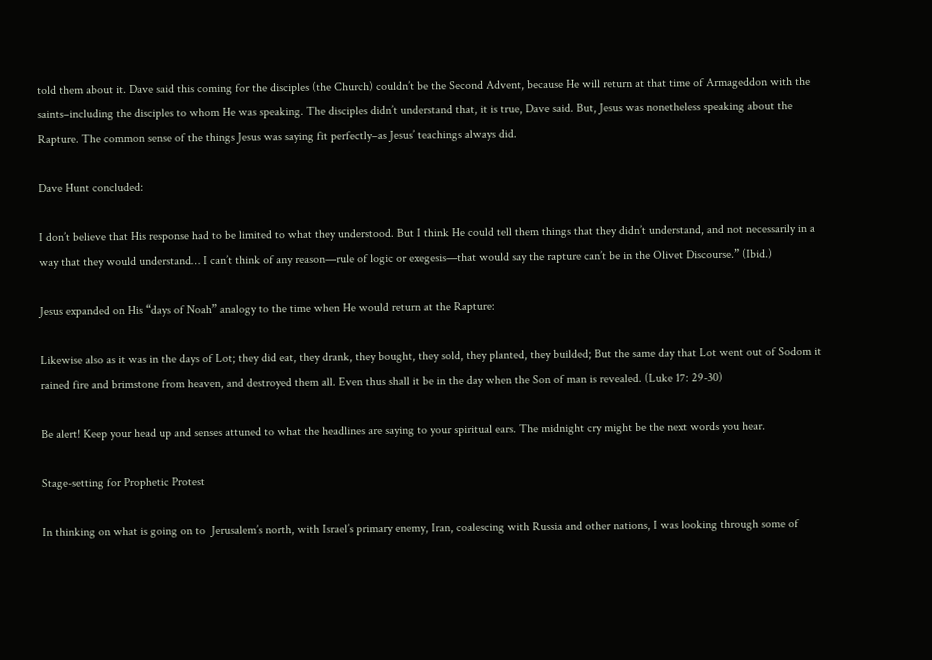told them about it. Dave said this coming for the disciples (the Church) couldn’t be the Second Advent, because He will return at that time of Armageddon with the saints–including the disciples to whom He was speaking. The disciples didn’t understand that, it is true, Dave said. But, Jesus was nonetheless speaking about the Rapture. The common sense of the things Jesus was saying fit perfectly–as Jesus’ teachings always did.

Dave Hunt concluded:

I don’t believe that His response had to be limited to what they understood. But I think He could tell them things that they didn’t understand, and not necessarily in a way that they would understand… I can’t think of any reason—rule of logic or exegesis—that would say the rapture can’t be in the Olivet Discourse.” (Ibid.)

Jesus expanded on His “days of Noah” analogy to the time when He would return at the Rapture:

Likewise also as it was in the days of Lot; they did eat, they drank, they bought, they sold, they planted, they builded; But the same day that Lot went out of Sodom it rained fire and brimstone from heaven, and destroyed them all. Even thus shall it be in the day when the Son of man is revealed. (Luke 17: 29-30)

Be alert! Keep your head up and senses attuned to what the headlines are saying to your spiritual ears. The midnight cry might be the next words you hear.

Stage-setting for Prophetic Protest

In thinking on what is going on to  Jerusalem’s north, with Israel’s primary enemy, Iran, coalescing with Russia and other nations, I was looking through some of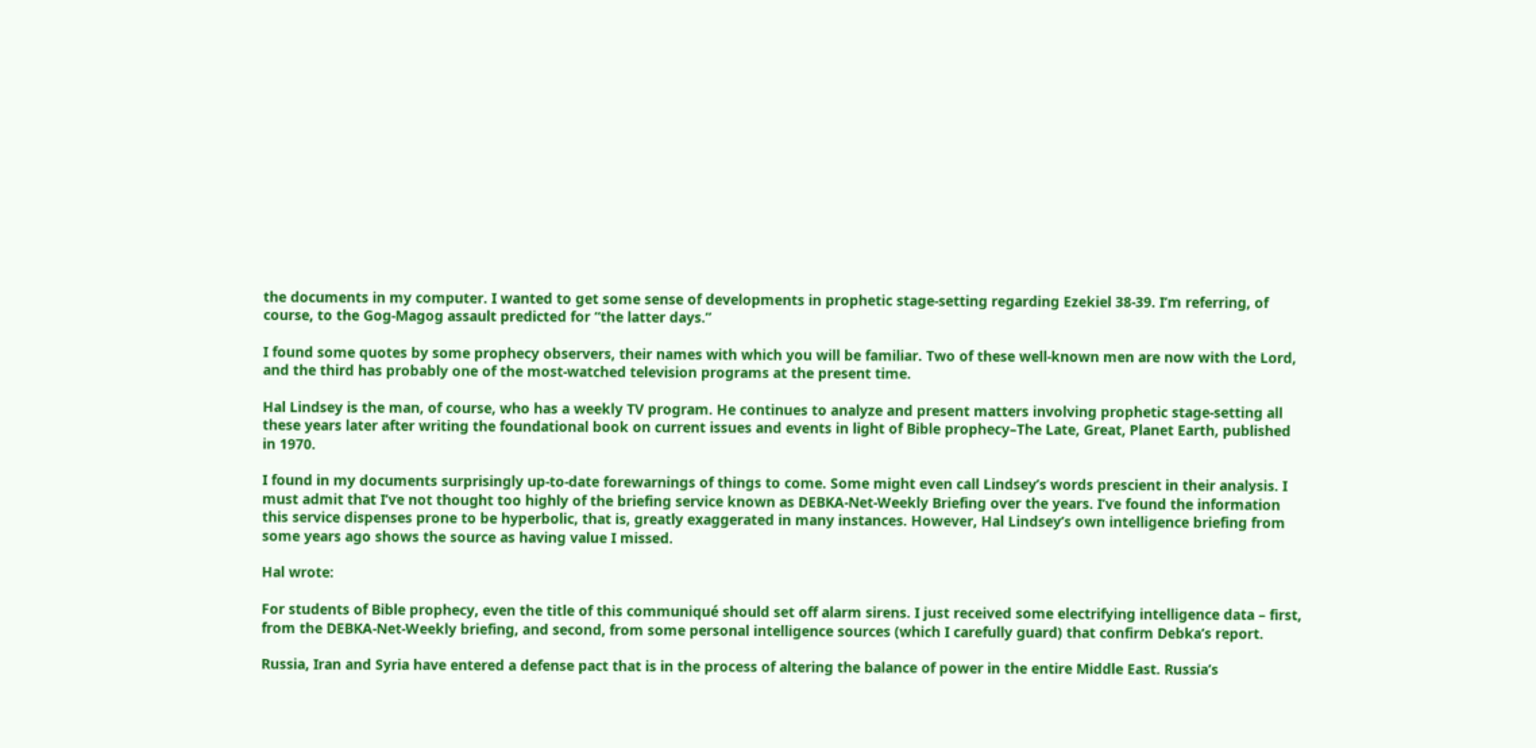the documents in my computer. I wanted to get some sense of developments in prophetic stage-setting regarding Ezekiel 38-39. I’m referring, of course, to the Gog-Magog assault predicted for “the latter days.”

I found some quotes by some prophecy observers, their names with which you will be familiar. Two of these well-known men are now with the Lord, and the third has probably one of the most-watched television programs at the present time.

Hal Lindsey is the man, of course, who has a weekly TV program. He continues to analyze and present matters involving prophetic stage-setting all these years later after writing the foundational book on current issues and events in light of Bible prophecy–The Late, Great, Planet Earth, published in 1970.

I found in my documents surprisingly up-to-date forewarnings of things to come. Some might even call Lindsey’s words prescient in their analysis. I must admit that I’ve not thought too highly of the briefing service known as DEBKA-Net-Weekly Briefing over the years. I’ve found the information this service dispenses prone to be hyperbolic, that is, greatly exaggerated in many instances. However, Hal Lindsey’s own intelligence briefing from some years ago shows the source as having value I missed.

Hal wrote:

For students of Bible prophecy, even the title of this communiqué should set off alarm sirens. I just received some electrifying intelligence data – first, from the DEBKA-Net-Weekly briefing, and second, from some personal intelligence sources (which I carefully guard) that confirm Debka’s report.

Russia, Iran and Syria have entered a defense pact that is in the process of altering the balance of power in the entire Middle East. Russia’s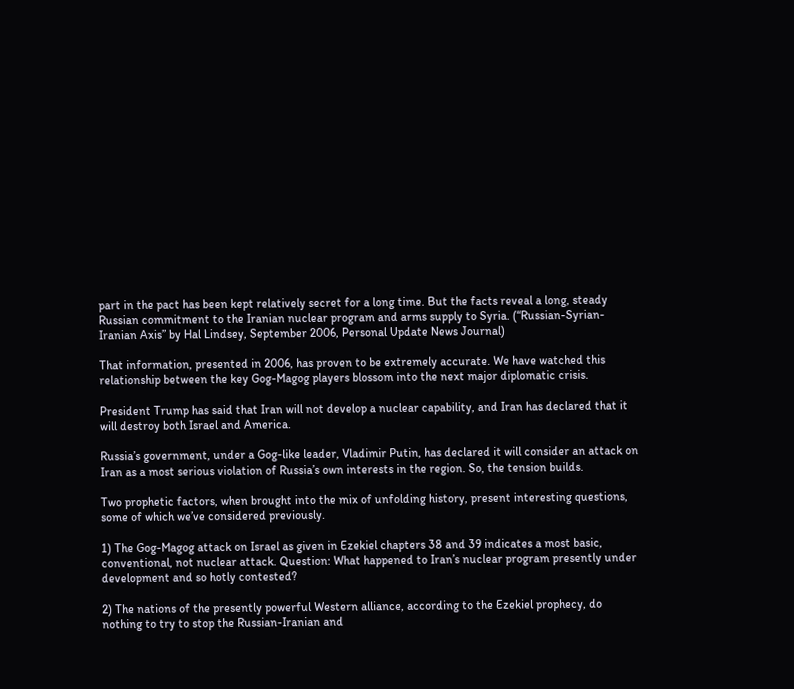part in the pact has been kept relatively secret for a long time. But the facts reveal a long, steady Russian commitment to the Iranian nuclear program and arms supply to Syria. (“Russian-Syrian-Iranian Axis” by Hal Lindsey, September 2006, Personal Update News Journal)

That information, presented in 2006, has proven to be extremely accurate. We have watched this relationship between the key Gog-Magog players blossom into the next major diplomatic crisis.

President Trump has said that Iran will not develop a nuclear capability, and Iran has declared that it will destroy both Israel and America.

Russia’s government, under a Gog-like leader, Vladimir Putin, has declared it will consider an attack on Iran as a most serious violation of Russia’s own interests in the region. So, the tension builds.

Two prophetic factors, when brought into the mix of unfolding history, present interesting questions, some of which we’ve considered previously.

1) The Gog-Magog attack on Israel as given in Ezekiel chapters 38 and 39 indicates a most basic, conventional, not nuclear attack. Question: What happened to Iran’s nuclear program presently under development and so hotly contested?

2) The nations of the presently powerful Western alliance, according to the Ezekiel prophecy, do nothing to try to stop the Russian-Iranian and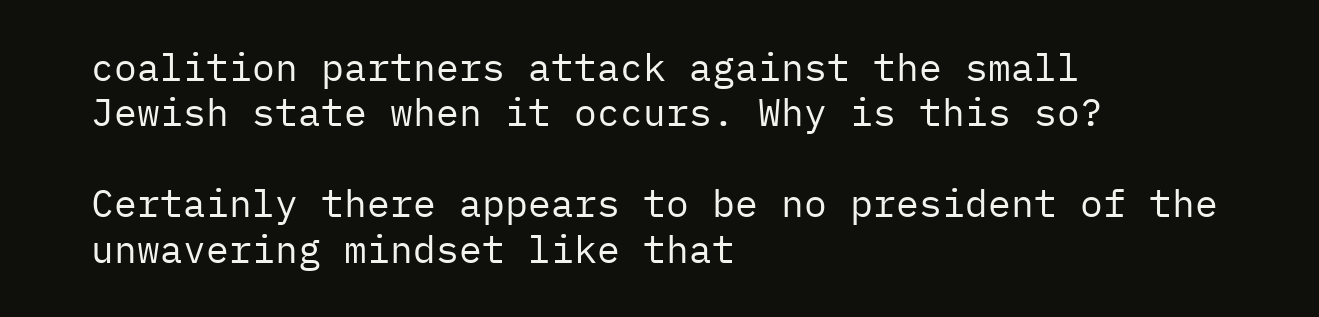coalition partners attack against the small Jewish state when it occurs. Why is this so?

Certainly there appears to be no president of the unwavering mindset like that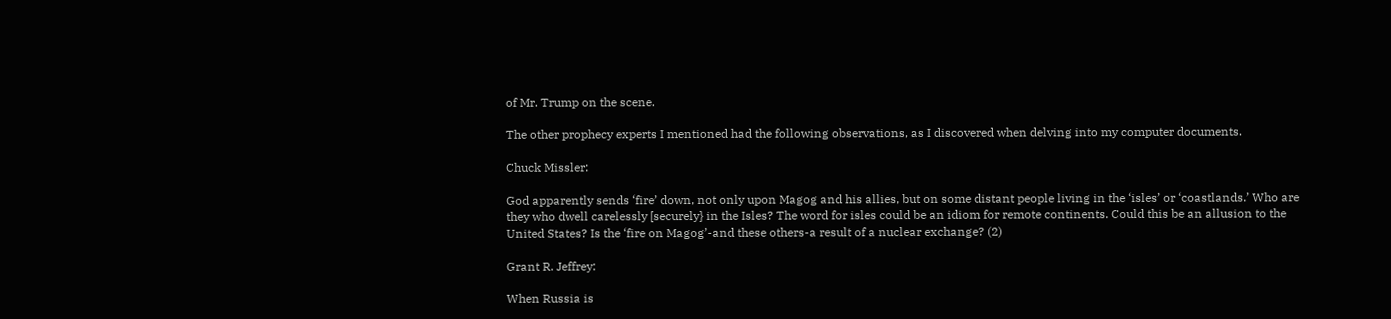of Mr. Trump on the scene.

The other prophecy experts I mentioned had the following observations, as I discovered when delving into my computer documents.

Chuck Missler:

God apparently sends ‘fire’ down, not only upon Magog and his allies, but on some distant people living in the ‘isles’ or ‘coastlands.’ Who are they who dwell carelessly [securely} in the Isles? The word for isles could be an idiom for remote continents. Could this be an allusion to the United States? Is the ‘fire on Magog’-and these others-a result of a nuclear exchange? (2)

Grant R. Jeffrey:

When Russia is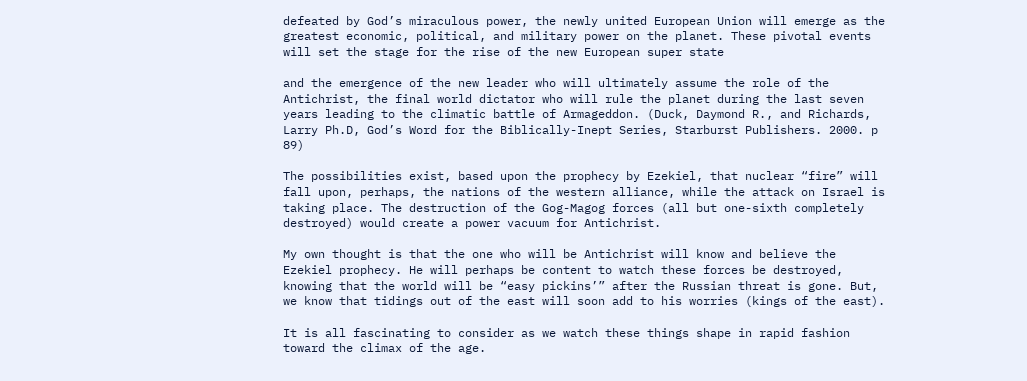defeated by God’s miraculous power, the newly united European Union will emerge as the greatest economic, political, and military power on the planet. These pivotal events will set the stage for the rise of the new European super state

and the emergence of the new leader who will ultimately assume the role of the Antichrist, the final world dictator who will rule the planet during the last seven years leading to the climatic battle of Armageddon. (Duck, Daymond R., and Richards, Larry Ph.D, God’s Word for the Biblically-Inept Series, Starburst Publishers. 2000. p 89)

The possibilities exist, based upon the prophecy by Ezekiel, that nuclear “fire” will fall upon, perhaps, the nations of the western alliance, while the attack on Israel is taking place. The destruction of the Gog-Magog forces (all but one-sixth completely destroyed) would create a power vacuum for Antichrist.

My own thought is that the one who will be Antichrist will know and believe the Ezekiel prophecy. He will perhaps be content to watch these forces be destroyed, knowing that the world will be “easy pickins’” after the Russian threat is gone. But, we know that tidings out of the east will soon add to his worries (kings of the east).

It is all fascinating to consider as we watch these things shape in rapid fashion toward the climax of the age.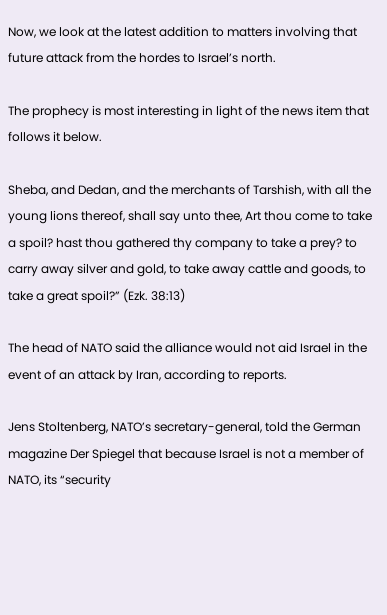Now, we look at the latest addition to matters involving that future attack from the hordes to Israel’s north.

The prophecy is most interesting in light of the news item that follows it below.

Sheba, and Dedan, and the merchants of Tarshish, with all the young lions thereof, shall say unto thee, Art thou come to take a spoil? hast thou gathered thy company to take a prey? to carry away silver and gold, to take away cattle and goods, to take a great spoil?” (Ezk. 38:13)

The head of NATO said the alliance would not aid Israel in the event of an attack by Iran, according to reports.

Jens Stoltenberg, NATO’s secretary-general, told the German magazine Der Spiegel that because Israel is not a member of NATO, its “security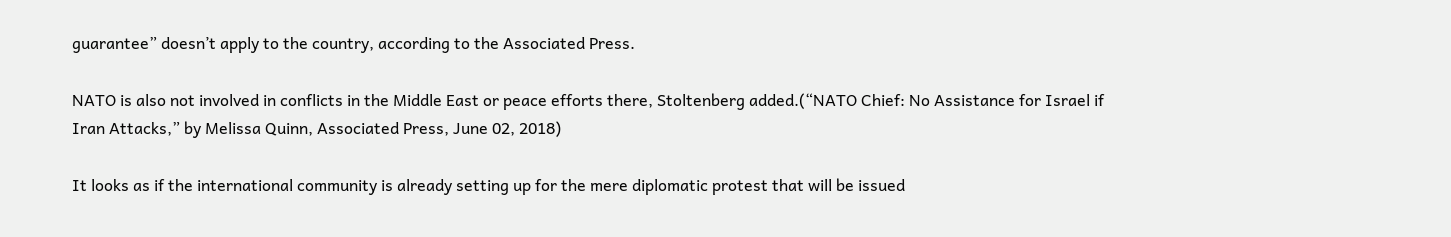guarantee” doesn’t apply to the country, according to the Associated Press.

NATO is also not involved in conflicts in the Middle East or peace efforts there, Stoltenberg added.(“NATO Chief: No Assistance for Israel if Iran Attacks,” by Melissa Quinn, Associated Press, June 02, 2018)

It looks as if the international community is already setting up for the mere diplomatic protest that will be issued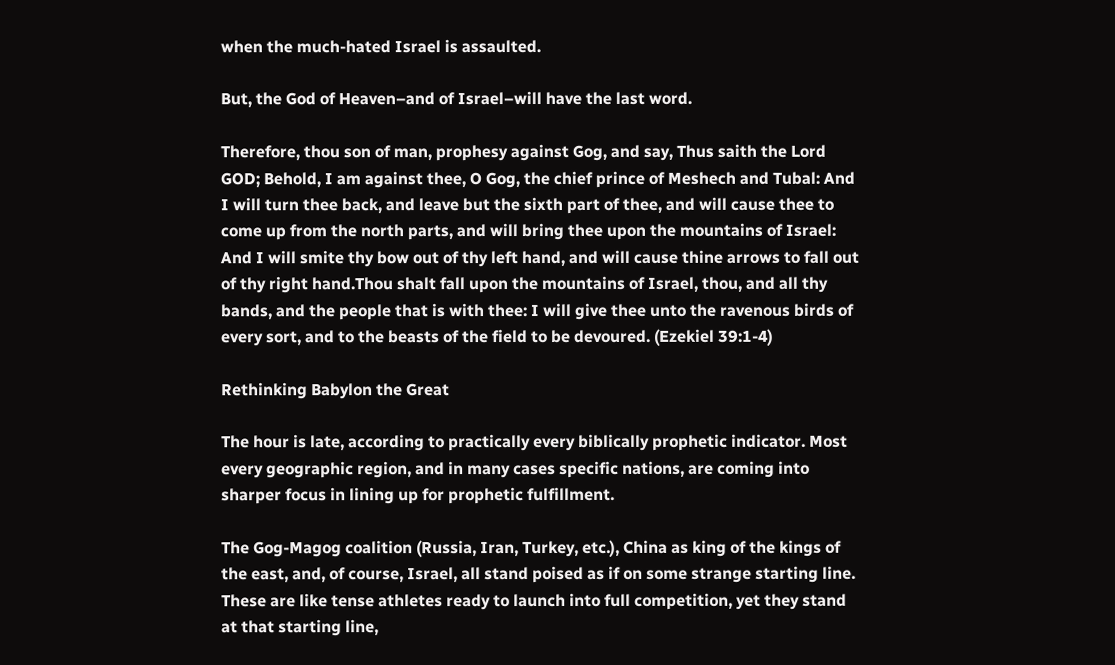when the much-hated Israel is assaulted.

But, the God of Heaven–and of Israel–will have the last word.

Therefore, thou son of man, prophesy against Gog, and say, Thus saith the Lord GOD; Behold, I am against thee, O Gog, the chief prince of Meshech and Tubal: And I will turn thee back, and leave but the sixth part of thee, and will cause thee to come up from the north parts, and will bring thee upon the mountains of Israel: And I will smite thy bow out of thy left hand, and will cause thine arrows to fall out of thy right hand.Thou shalt fall upon the mountains of Israel, thou, and all thy bands, and the people that is with thee: I will give thee unto the ravenous birds of every sort, and to the beasts of the field to be devoured. (Ezekiel 39:1-4)

Rethinking Babylon the Great

The hour is late, according to practically every biblically prophetic indicator. Most every geographic region, and in many cases specific nations, are coming into sharper focus in lining up for prophetic fulfillment.

The Gog-Magog coalition (Russia, Iran, Turkey, etc.), China as king of the kings of the east, and, of course, Israel, all stand poised as if on some strange starting line. These are like tense athletes ready to launch into full competition, yet they stand at that starting line,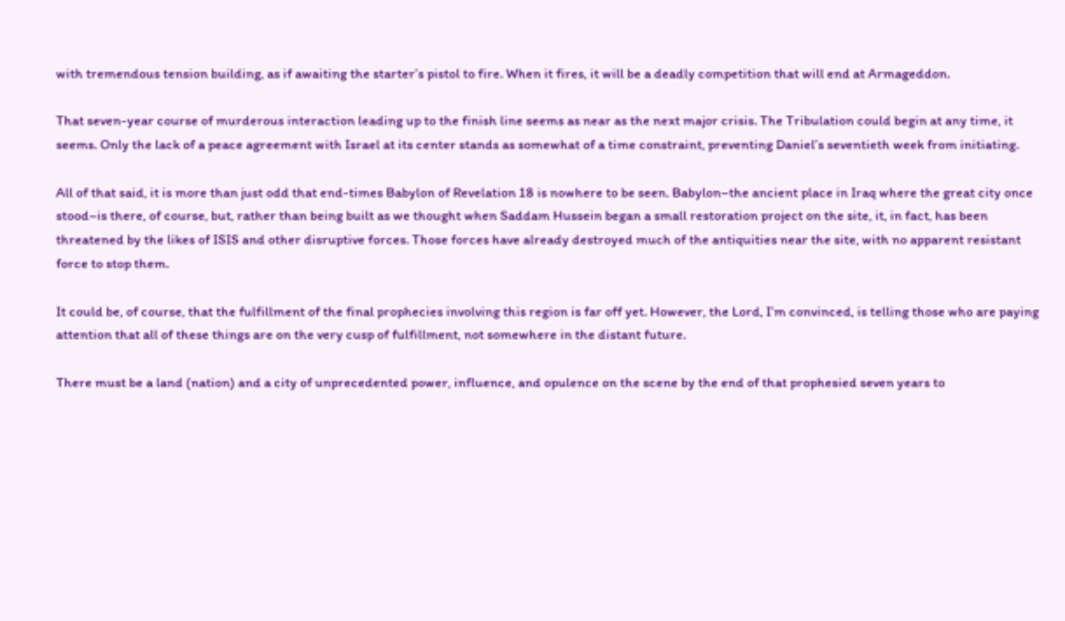with tremendous tension building, as if awaiting the starter’s pistol to fire. When it fires, it will be a deadly competition that will end at Armageddon.

That seven-year course of murderous interaction leading up to the finish line seems as near as the next major crisis. The Tribulation could begin at any time, it seems. Only the lack of a peace agreement with Israel at its center stands as somewhat of a time constraint, preventing Daniel’s seventieth week from initiating.

All of that said, it is more than just odd that end-times Babylon of Revelation 18 is nowhere to be seen. Babylon–the ancient place in Iraq where the great city once stood–is there, of course, but, rather than being built as we thought when Saddam Hussein began a small restoration project on the site, it, in fact, has been threatened by the likes of ISIS and other disruptive forces. Those forces have already destroyed much of the antiquities near the site, with no apparent resistant force to stop them.

It could be, of course, that the fulfillment of the final prophecies involving this region is far off yet. However, the Lord, I’m convinced, is telling those who are paying attention that all of these things are on the very cusp of fulfillment, not somewhere in the distant future.

There must be a land (nation) and a city of unprecedented power, influence, and opulence on the scene by the end of that prophesied seven years to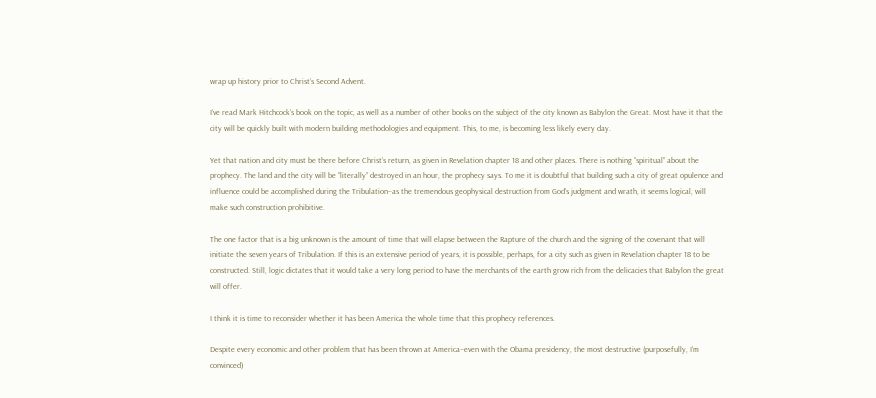wrap up history prior to Christ’s Second Advent.

I’ve read Mark Hitchcock’s book on the topic, as well as a number of other books on the subject of the city known as Babylon the Great. Most have it that the city will be quickly built with modern building methodologies and equipment. This, to me, is becoming less likely every day.

Yet that nation and city must be there before Christ’s return, as given in Revelation chapter 18 and other places. There is nothing “spiritual” about the prophecy. The land and the city will be “literally” destroyed in an hour, the prophecy says. To me it is doubtful that building such a city of great opulence and influence could be accomplished during the Tribulation–as the tremendous geophysical destruction from God’s judgment and wrath, it seems logical, will make such construction prohibitive.

The one factor that is a big unknown is the amount of time that will elapse between the Rapture of the church and the signing of the covenant that will initiate the seven years of Tribulation. If this is an extensive period of years, it is possible, perhaps, for a city such as given in Revelation chapter 18 to be constructed. Still, logic dictates that it would take a very long period to have the merchants of the earth grow rich from the delicacies that Babylon the great will offer.

I think it is time to reconsider whether it has been America the whole time that this prophecy references.

Despite every economic and other problem that has been thrown at America–even with the Obama presidency, the most destructive (purposefully, I’m convinced)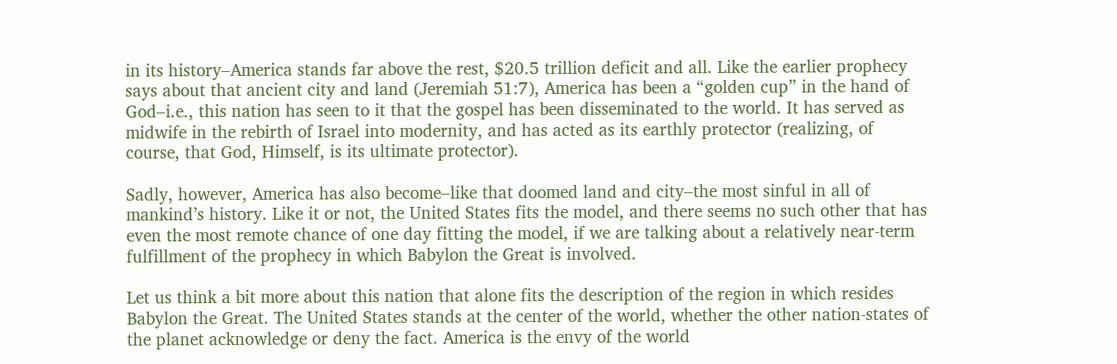in its history–America stands far above the rest, $20.5 trillion deficit and all. Like the earlier prophecy says about that ancient city and land (Jeremiah 51:7), America has been a “golden cup” in the hand of God–i.e., this nation has seen to it that the gospel has been disseminated to the world. It has served as midwife in the rebirth of Israel into modernity, and has acted as its earthly protector (realizing, of course, that God, Himself, is its ultimate protector).

Sadly, however, America has also become–like that doomed land and city–the most sinful in all of mankind’s history. Like it or not, the United States fits the model, and there seems no such other that has even the most remote chance of one day fitting the model, if we are talking about a relatively near-term fulfillment of the prophecy in which Babylon the Great is involved.

Let us think a bit more about this nation that alone fits the description of the region in which resides Babylon the Great. The United States stands at the center of the world, whether the other nation-states of the planet acknowledge or deny the fact. America is the envy of the world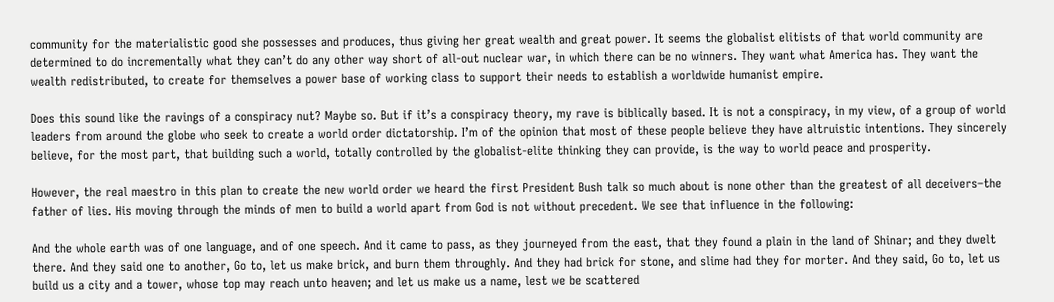community for the materialistic good she possesses and produces, thus giving her great wealth and great power. It seems the globalist elitists of that world community are determined to do incrementally what they can’t do any other way short of all-out nuclear war, in which there can be no winners. They want what America has. They want the wealth redistributed, to create for themselves a power base of working class to support their needs to establish a worldwide humanist empire.

Does this sound like the ravings of a conspiracy nut? Maybe so. But if it’s a conspiracy theory, my rave is biblically based. It is not a conspiracy, in my view, of a group of world leaders from around the globe who seek to create a world order dictatorship. I’m of the opinion that most of these people believe they have altruistic intentions. They sincerely believe, for the most part, that building such a world, totally controlled by the globalist-elite thinking they can provide, is the way to world peace and prosperity.

However, the real maestro in this plan to create the new world order we heard the first President Bush talk so much about is none other than the greatest of all deceivers–the father of lies. His moving through the minds of men to build a world apart from God is not without precedent. We see that influence in the following:

And the whole earth was of one language, and of one speech. And it came to pass, as they journeyed from the east, that they found a plain in the land of Shinar; and they dwelt there. And they said one to another, Go to, let us make brick, and burn them throughly. And they had brick for stone, and slime had they for morter. And they said, Go to, let us build us a city and a tower, whose top may reach unto heaven; and let us make us a name, lest we be scattered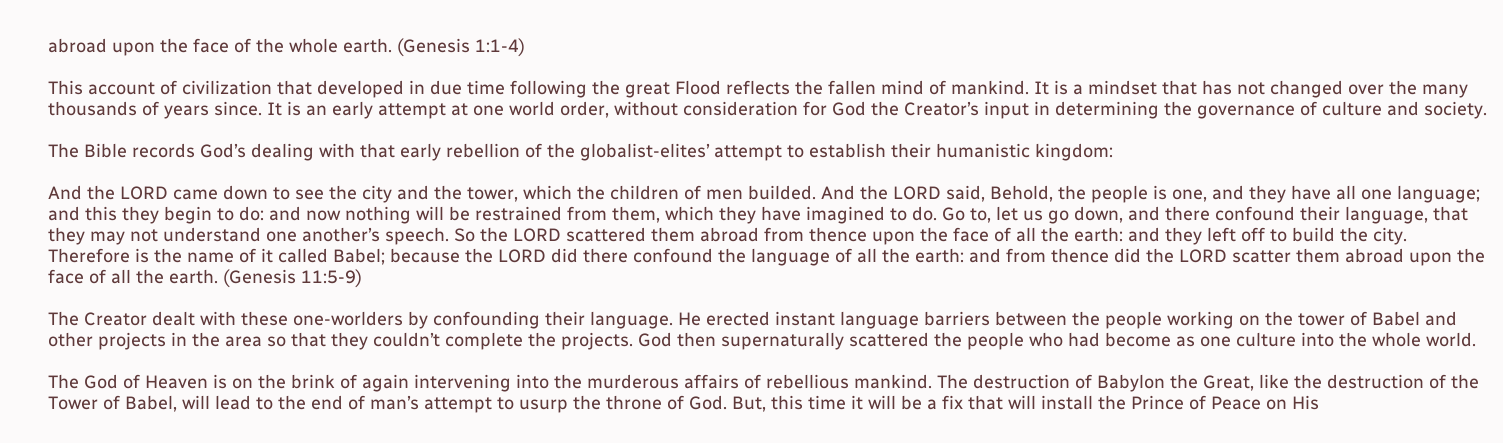abroad upon the face of the whole earth. (Genesis 1:1-4)

This account of civilization that developed in due time following the great Flood reflects the fallen mind of mankind. It is a mindset that has not changed over the many thousands of years since. It is an early attempt at one world order, without consideration for God the Creator’s input in determining the governance of culture and society.

The Bible records God’s dealing with that early rebellion of the globalist-elites’ attempt to establish their humanistic kingdom:

And the LORD came down to see the city and the tower, which the children of men builded. And the LORD said, Behold, the people is one, and they have all one language; and this they begin to do: and now nothing will be restrained from them, which they have imagined to do. Go to, let us go down, and there confound their language, that they may not understand one another’s speech. So the LORD scattered them abroad from thence upon the face of all the earth: and they left off to build the city. Therefore is the name of it called Babel; because the LORD did there confound the language of all the earth: and from thence did the LORD scatter them abroad upon the face of all the earth. (Genesis 11:5-9)

The Creator dealt with these one-worlders by confounding their language. He erected instant language barriers between the people working on the tower of Babel and other projects in the area so that they couldn’t complete the projects. God then supernaturally scattered the people who had become as one culture into the whole world.

The God of Heaven is on the brink of again intervening into the murderous affairs of rebellious mankind. The destruction of Babylon the Great, like the destruction of the Tower of Babel, will lead to the end of man’s attempt to usurp the throne of God. But, this time it will be a fix that will install the Prince of Peace on His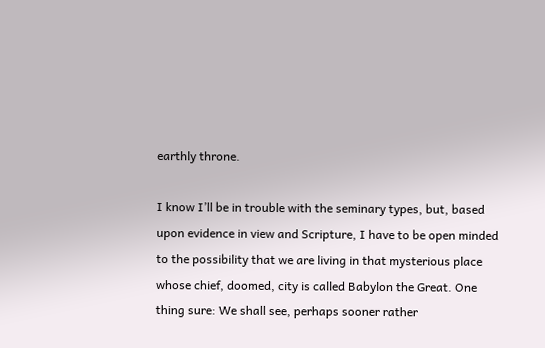earthly throne.

I know I’ll be in trouble with the seminary types, but, based upon evidence in view and Scripture, I have to be open minded to the possibility that we are living in that mysterious place whose chief, doomed, city is called Babylon the Great. One thing sure: We shall see, perhaps sooner rather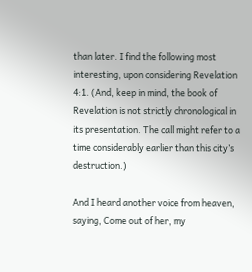than later. I find the following most interesting, upon considering Revelation 4:1. (And, keep in mind, the book of Revelation is not strictly chronological in its presentation. The call might refer to a time considerably earlier than this city’s destruction.)

And I heard another voice from heaven, saying, Come out of her, my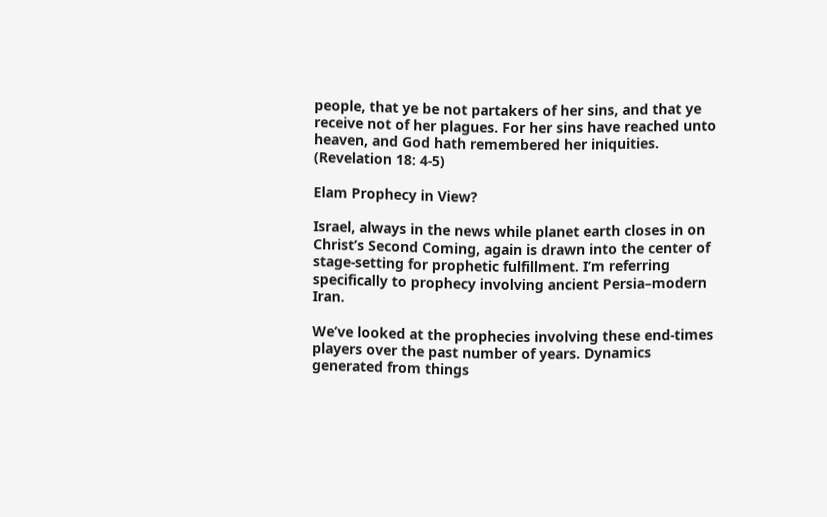people, that ye be not partakers of her sins, and that ye receive not of her plagues. For her sins have reached unto heaven, and God hath remembered her iniquities. (Revelation 18: 4-5)

Elam Prophecy in View?

Israel, always in the news while planet earth closes in on Christ’s Second Coming, again is drawn into the center of stage-setting for prophetic fulfillment. I’m referring specifically to prophecy involving ancient Persia–modern Iran.

We’ve looked at the prophecies involving these end-times players over the past number of years. Dynamics generated from things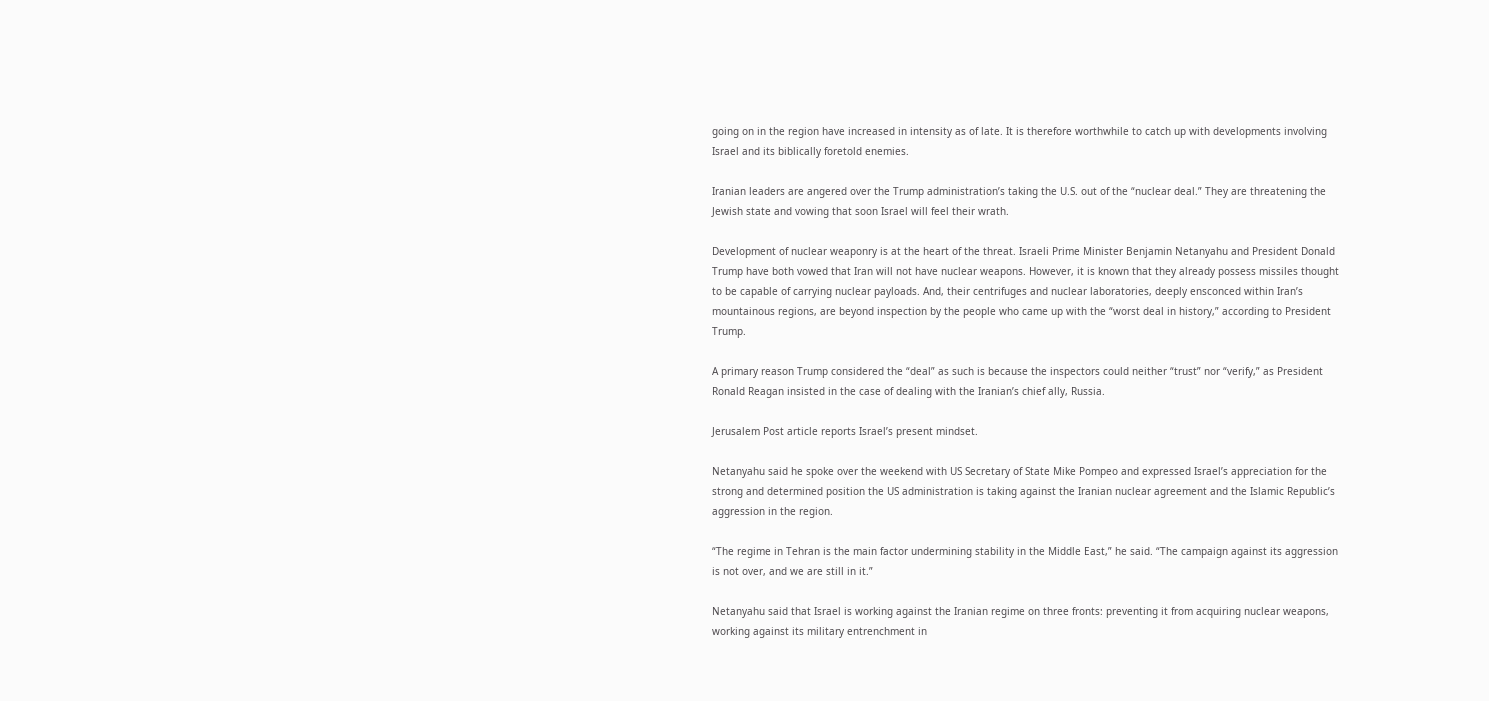going on in the region have increased in intensity as of late. It is therefore worthwhile to catch up with developments involving Israel and its biblically foretold enemies.

Iranian leaders are angered over the Trump administration’s taking the U.S. out of the “nuclear deal.” They are threatening the Jewish state and vowing that soon Israel will feel their wrath.

Development of nuclear weaponry is at the heart of the threat. Israeli Prime Minister Benjamin Netanyahu and President Donald Trump have both vowed that Iran will not have nuclear weapons. However, it is known that they already possess missiles thought to be capable of carrying nuclear payloads. And, their centrifuges and nuclear laboratories, deeply ensconced within Iran’s mountainous regions, are beyond inspection by the people who came up with the “worst deal in history,” according to President Trump.

A primary reason Trump considered the “deal” as such is because the inspectors could neither “trust” nor “verify,” as President Ronald Reagan insisted in the case of dealing with the Iranian’s chief ally, Russia.

Jerusalem Post article reports Israel’s present mindset.

Netanyahu said he spoke over the weekend with US Secretary of State Mike Pompeo and expressed Israel’s appreciation for the strong and determined position the US administration is taking against the Iranian nuclear agreement and the Islamic Republic’s aggression in the region.

“The regime in Tehran is the main factor undermining stability in the Middle East,” he said. “The campaign against its aggression is not over, and we are still in it.”

Netanyahu said that Israel is working against the Iranian regime on three fronts: preventing it from acquiring nuclear weapons, working against its military entrenchment in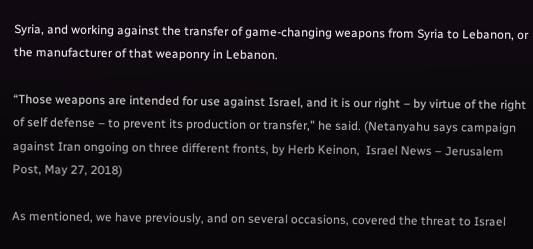Syria, and working against the transfer of game-changing weapons from Syria to Lebanon, or the manufacturer of that weaponry in Lebanon.

“Those weapons are intended for use against Israel, and it is our right – by virtue of the right of self defense – to prevent its production or transfer,” he said. (Netanyahu says campaign against Iran ongoing on three different fronts, by Herb Keinon,  Israel News – Jerusalem Post, May 27, 2018)

As mentioned, we have previously, and on several occasions, covered the threat to Israel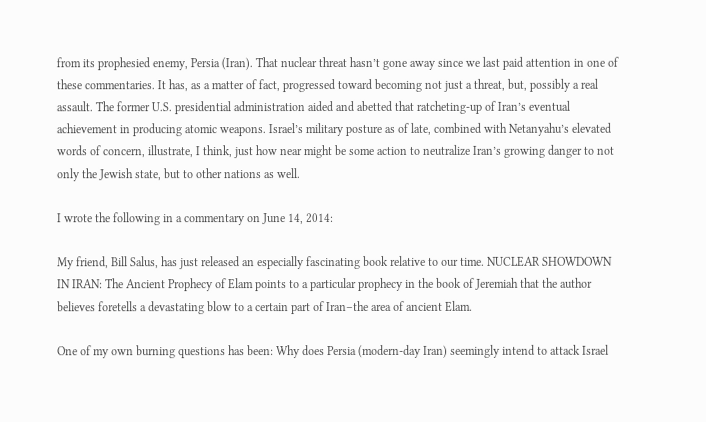from its prophesied enemy, Persia (Iran). That nuclear threat hasn’t gone away since we last paid attention in one of these commentaries. It has, as a matter of fact, progressed toward becoming not just a threat, but, possibly a real assault. The former U.S. presidential administration aided and abetted that ratcheting-up of Iran’s eventual achievement in producing atomic weapons. Israel’s military posture as of late, combined with Netanyahu’s elevated words of concern, illustrate, I think, just how near might be some action to neutralize Iran’s growing danger to not only the Jewish state, but to other nations as well.

I wrote the following in a commentary on June 14, 2014:

My friend, Bill Salus, has just released an especially fascinating book relative to our time. NUCLEAR SHOWDOWN IN IRAN: The Ancient Prophecy of Elam points to a particular prophecy in the book of Jeremiah that the author believes foretells a devastating blow to a certain part of Iran–the area of ancient Elam.

One of my own burning questions has been: Why does Persia (modern-day Iran) seemingly intend to attack Israel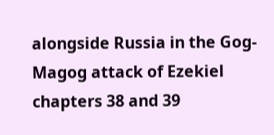alongside Russia in the Gog-Magog attack of Ezekiel chapters 38 and 39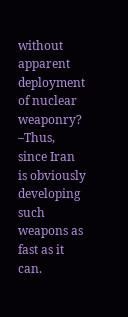without apparent deployment of nuclear weaponry? –Thus, since Iran is obviously developing such weapons as fast as it can.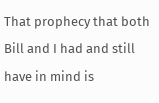That prophecy that both Bill and I had and still have in mind is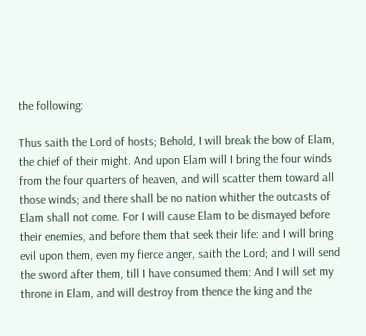the following:

Thus saith the Lord of hosts; Behold, I will break the bow of Elam, the chief of their might. And upon Elam will I bring the four winds from the four quarters of heaven, and will scatter them toward all those winds; and there shall be no nation whither the outcasts of Elam shall not come. For I will cause Elam to be dismayed before their enemies, and before them that seek their life: and I will bring evil upon them, even my fierce anger, saith the Lord; and I will send the sword after them, till I have consumed them: And I will set my throne in Elam, and will destroy from thence the king and the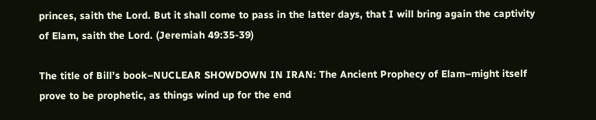princes, saith the Lord. But it shall come to pass in the latter days, that I will bring again the captivity of Elam, saith the Lord. (Jeremiah 49:35-39)

The title of Bill’s book–NUCLEAR SHOWDOWN IN IRAN: The Ancient Prophecy of Elam–might itself prove to be prophetic, as things wind up for the end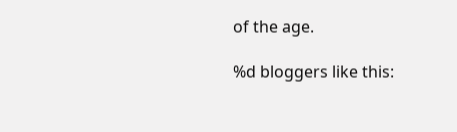of the age.

%d bloggers like this: